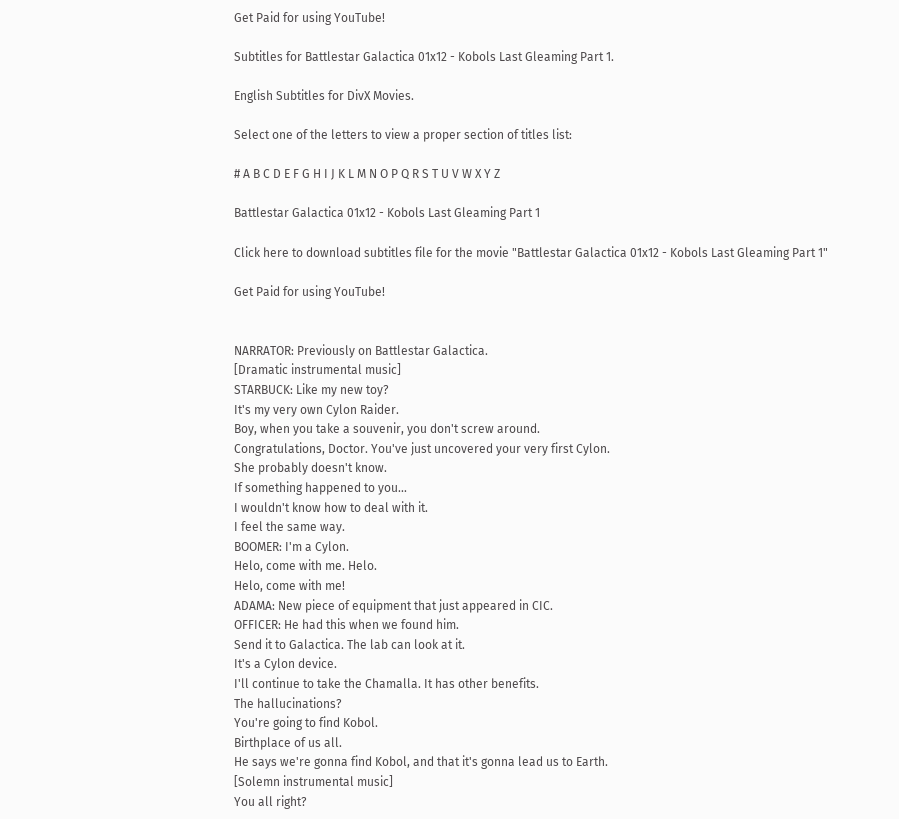Get Paid for using YouTube!

Subtitles for Battlestar Galactica 01x12 - Kobols Last Gleaming Part 1.

English Subtitles for DivX Movies.

Select one of the letters to view a proper section of titles list:

# A B C D E F G H I J K L M N O P Q R S T U V W X Y Z

Battlestar Galactica 01x12 - Kobols Last Gleaming Part 1

Click here to download subtitles file for the movie "Battlestar Galactica 01x12 - Kobols Last Gleaming Part 1"

Get Paid for using YouTube!


NARRATOR: Previously on Battlestar Galactica.
[Dramatic instrumental music]
STARBUCK: Like my new toy?
It's my very own Cylon Raider.
Boy, when you take a souvenir, you don't screw around.
Congratulations, Doctor. You've just uncovered your very first Cylon.
She probably doesn't know.
If something happened to you...
I wouldn't know how to deal with it.
I feel the same way.
BOOMER: I'm a Cylon.
Helo, come with me. Helo.
Helo, come with me!
ADAMA: New piece of equipment that just appeared in CIC.
OFFICER: He had this when we found him.
Send it to Galactica. The lab can look at it.
It's a Cylon device.
I'll continue to take the Chamalla. It has other benefits.
The hallucinations?
You're going to find Kobol.
Birthplace of us all.
He says we're gonna find Kobol, and that it's gonna lead us to Earth.
[Solemn instrumental music]
You all right?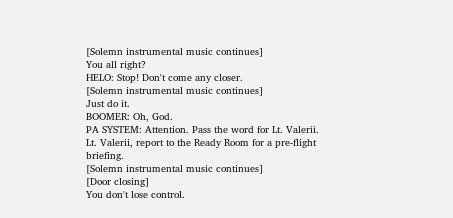[Solemn instrumental music continues]
You all right?
HELO: Stop! Don't come any closer.
[Solemn instrumental music continues]
Just do it.
BOOMER: Oh, God.
PA SYSTEM: Attention. Pass the word for Lt. Valerii.
Lt. Valerii, report to the Ready Room for a pre-flight briefing.
[Solemn instrumental music continues]
[Door closing]
You don't lose control.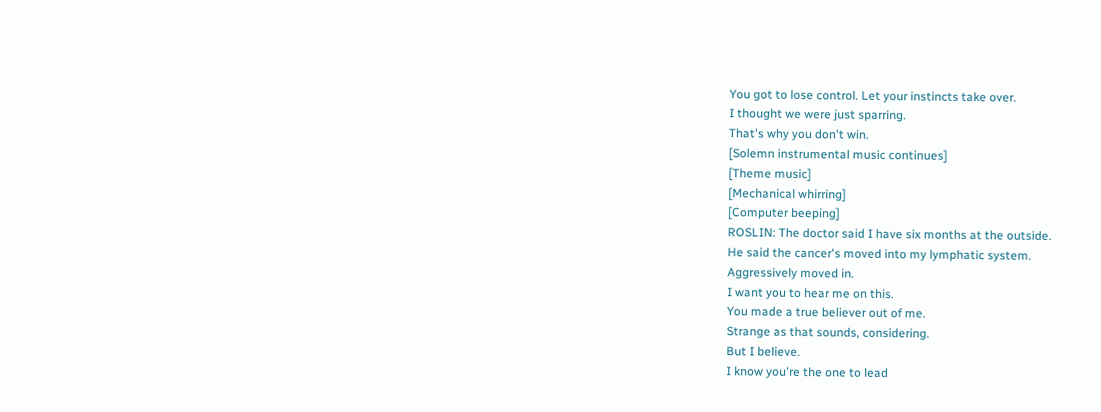You got to lose control. Let your instincts take over.
I thought we were just sparring.
That's why you don't win.
[Solemn instrumental music continues]
[Theme music]
[Mechanical whirring]
[Computer beeping]
ROSLIN: The doctor said I have six months at the outside.
He said the cancer's moved into my lymphatic system.
Aggressively moved in.
I want you to hear me on this.
You made a true believer out of me.
Strange as that sounds, considering.
But I believe.
I know you're the one to lead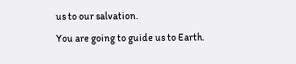us to our salvation.
You are going to guide us to Earth.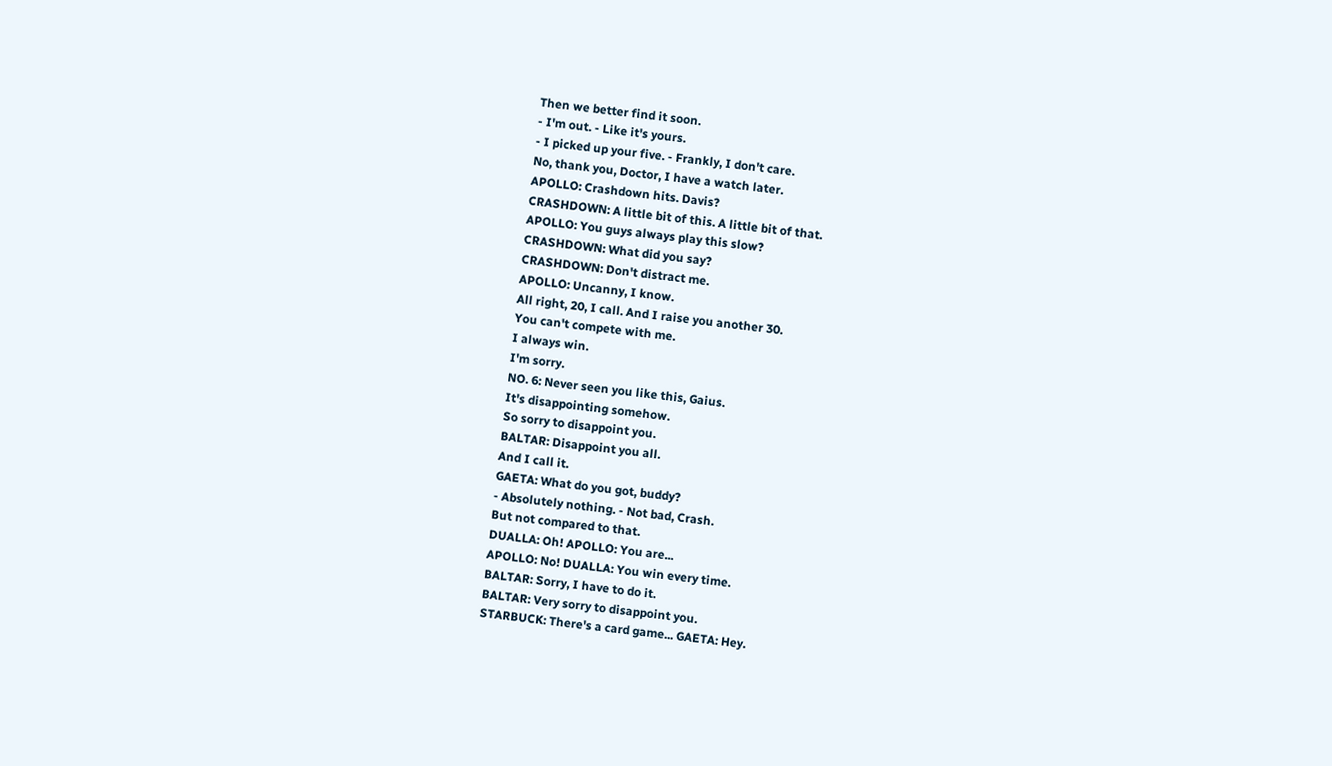Then we better find it soon.
- I'm out. - Like it's yours.
- I picked up your five. - Frankly, I don't care.
No, thank you, Doctor, I have a watch later.
APOLLO: Crashdown hits. Davis?
CRASHDOWN: A little bit of this. A little bit of that.
APOLLO: You guys always play this slow?
CRASHDOWN: What did you say?
CRASHDOWN: Don't distract me.
APOLLO: Uncanny, I know.
All right, 20, I call. And I raise you another 30.
You can't compete with me.
I always win.
I'm sorry.
NO. 6: Never seen you like this, Gaius.
It's disappointing somehow.
So sorry to disappoint you.
BALTAR: Disappoint you all.
And I call it.
GAETA: What do you got, buddy?
- Absolutely nothing. - Not bad, Crash.
But not compared to that.
DUALLA: Oh! APOLLO: You are...
APOLLO: No! DUALLA: You win every time.
BALTAR: Sorry, I have to do it.
BALTAR: Very sorry to disappoint you.
STARBUCK: There's a card game... GAETA: Hey.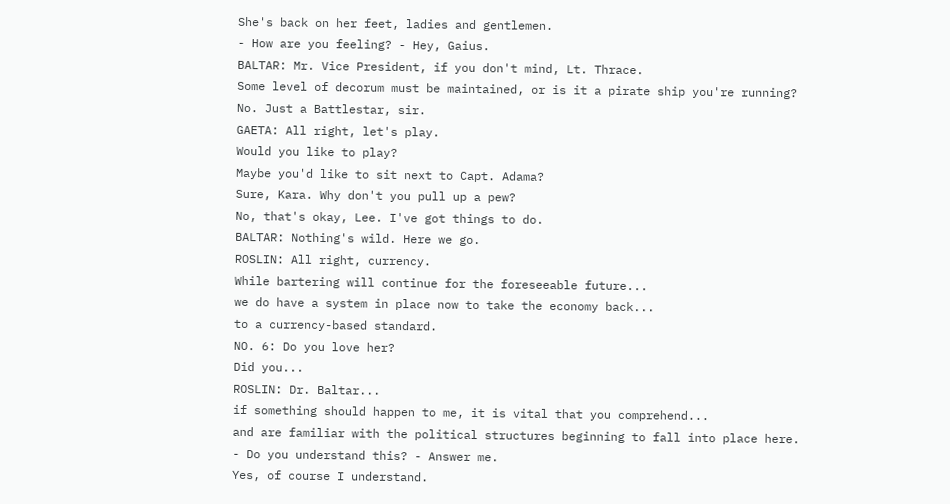She's back on her feet, ladies and gentlemen.
- How are you feeling? - Hey, Gaius.
BALTAR: Mr. Vice President, if you don't mind, Lt. Thrace.
Some level of decorum must be maintained, or is it a pirate ship you're running?
No. Just a Battlestar, sir.
GAETA: All right, let's play.
Would you like to play?
Maybe you'd like to sit next to Capt. Adama?
Sure, Kara. Why don't you pull up a pew?
No, that's okay, Lee. I've got things to do.
BALTAR: Nothing's wild. Here we go.
ROSLIN: All right, currency.
While bartering will continue for the foreseeable future...
we do have a system in place now to take the economy back...
to a currency-based standard.
NO. 6: Do you love her?
Did you...
ROSLIN: Dr. Baltar...
if something should happen to me, it is vital that you comprehend...
and are familiar with the political structures beginning to fall into place here.
- Do you understand this? - Answer me.
Yes, of course I understand.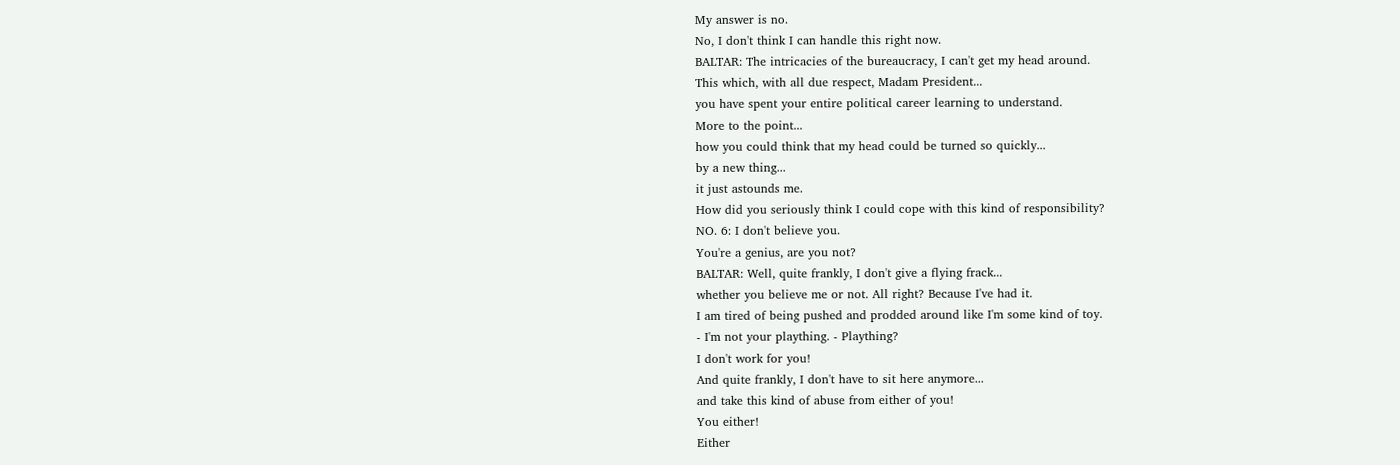My answer is no.
No, I don't think I can handle this right now.
BALTAR: The intricacies of the bureaucracy, I can't get my head around.
This which, with all due respect, Madam President...
you have spent your entire political career learning to understand.
More to the point...
how you could think that my head could be turned so quickly...
by a new thing...
it just astounds me.
How did you seriously think I could cope with this kind of responsibility?
NO. 6: I don't believe you.
You're a genius, are you not?
BALTAR: Well, quite frankly, I don't give a flying frack...
whether you believe me or not. All right? Because I've had it.
I am tired of being pushed and prodded around like I'm some kind of toy.
- I'm not your plaything. - Plaything?
I don't work for you!
And quite frankly, I don't have to sit here anymore...
and take this kind of abuse from either of you!
You either!
Either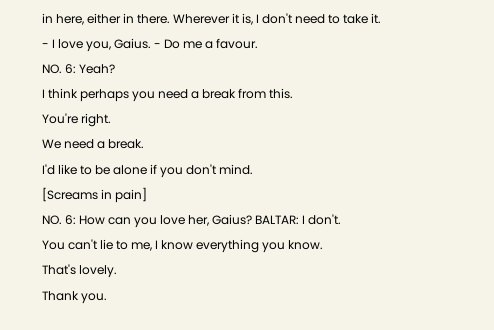in here, either in there. Wherever it is, I don't need to take it.
- I love you, Gaius. - Do me a favour.
NO. 6: Yeah?
I think perhaps you need a break from this.
You're right.
We need a break.
I'd like to be alone if you don't mind.
[Screams in pain]
NO. 6: How can you love her, Gaius? BALTAR: I don't.
You can't lie to me, I know everything you know.
That's lovely.
Thank you.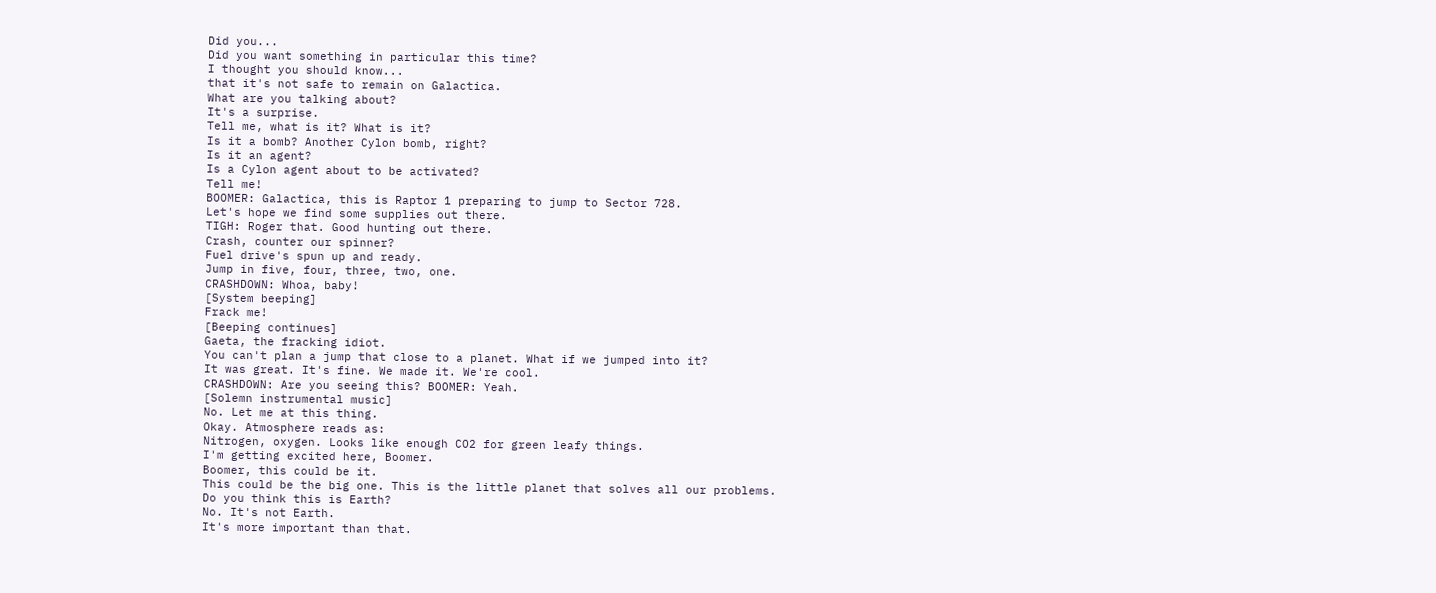Did you...
Did you want something in particular this time?
I thought you should know...
that it's not safe to remain on Galactica.
What are you talking about?
It's a surprise.
Tell me, what is it? What is it?
Is it a bomb? Another Cylon bomb, right?
Is it an agent?
Is a Cylon agent about to be activated?
Tell me!
BOOMER: Galactica, this is Raptor 1 preparing to jump to Sector 728.
Let's hope we find some supplies out there.
TIGH: Roger that. Good hunting out there.
Crash, counter our spinner?
Fuel drive's spun up and ready.
Jump in five, four, three, two, one.
CRASHDOWN: Whoa, baby!
[System beeping]
Frack me!
[Beeping continues]
Gaeta, the fracking idiot.
You can't plan a jump that close to a planet. What if we jumped into it?
It was great. It's fine. We made it. We're cool.
CRASHDOWN: Are you seeing this? BOOMER: Yeah.
[Solemn instrumental music]
No. Let me at this thing.
Okay. Atmosphere reads as:
Nitrogen, oxygen. Looks like enough CO2 for green leafy things.
I'm getting excited here, Boomer.
Boomer, this could be it.
This could be the big one. This is the little planet that solves all our problems.
Do you think this is Earth?
No. It's not Earth.
It's more important than that.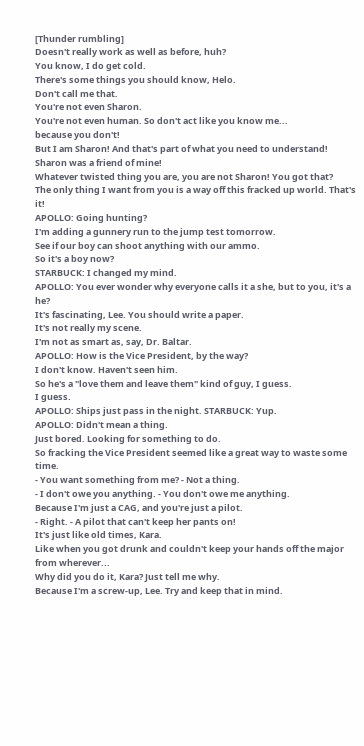[Thunder rumbling]
Doesn't really work as well as before, huh?
You know, I do get cold.
There's some things you should know, Helo.
Don't call me that.
You're not even Sharon.
You're not even human. So don't act like you know me...
because you don't!
But I am Sharon! And that's part of what you need to understand!
Sharon was a friend of mine!
Whatever twisted thing you are, you are not Sharon! You got that?
The only thing I want from you is a way off this fracked up world. That's it!
APOLLO: Going hunting?
I'm adding a gunnery run to the jump test tomorrow.
See if our boy can shoot anything with our ammo.
So it's a boy now?
STARBUCK: I changed my mind.
APOLLO: You ever wonder why everyone calls it a she, but to you, it's a he?
It's fascinating, Lee. You should write a paper.
It's not really my scene.
I'm not as smart as, say, Dr. Baltar.
APOLLO: How is the Vice President, by the way?
I don't know. Haven't seen him.
So he's a "love them and leave them" kind of guy, I guess.
I guess.
APOLLO: Ships just pass in the night. STARBUCK: Yup.
APOLLO: Didn't mean a thing.
Just bored. Looking for something to do.
So fracking the Vice President seemed like a great way to waste some time.
- You want something from me? - Not a thing.
- I don't owe you anything. - You don't owe me anything.
Because I'm just a CAG, and you're just a pilot.
- Right. - A pilot that can't keep her pants on!
It's just like old times, Kara.
Like when you got drunk and couldn't keep your hands off the major from wherever...
Why did you do it, Kara? Just tell me why.
Because I'm a screw-up, Lee. Try and keep that in mind.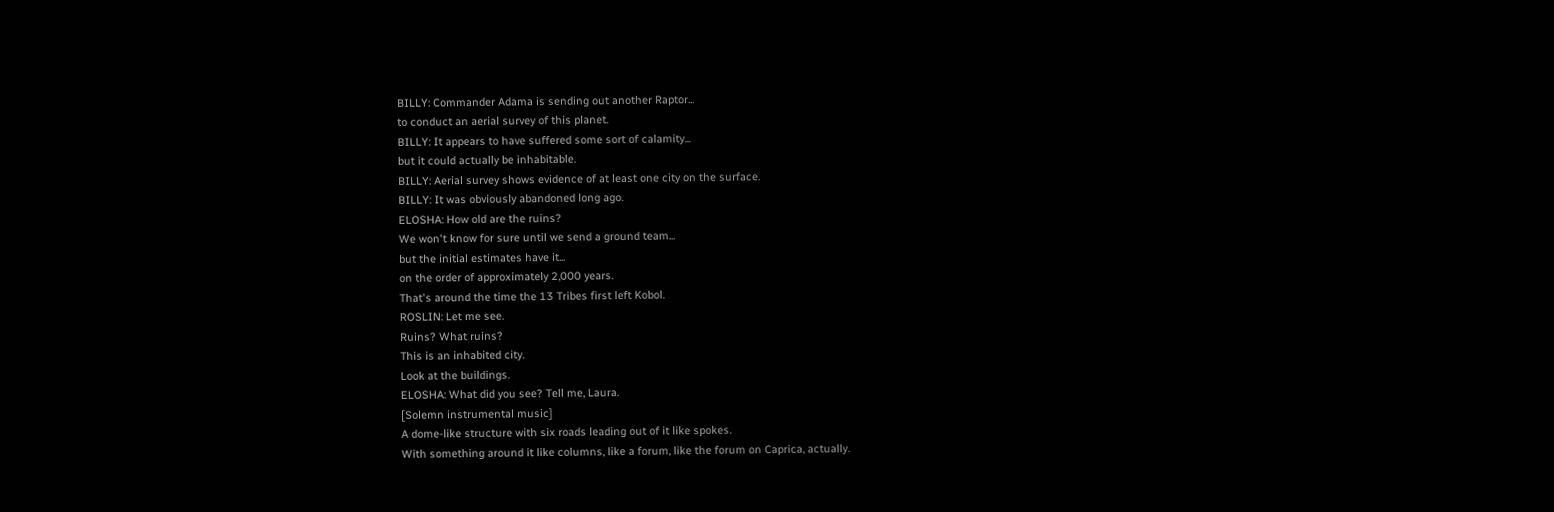BILLY: Commander Adama is sending out another Raptor...
to conduct an aerial survey of this planet.
BILLY: It appears to have suffered some sort of calamity...
but it could actually be inhabitable.
BILLY: Aerial survey shows evidence of at least one city on the surface.
BILLY: It was obviously abandoned long ago.
ELOSHA: How old are the ruins?
We won't know for sure until we send a ground team...
but the initial estimates have it...
on the order of approximately 2,000 years.
That's around the time the 13 Tribes first left Kobol.
ROSLIN: Let me see.
Ruins? What ruins?
This is an inhabited city.
Look at the buildings.
ELOSHA: What did you see? Tell me, Laura.
[Solemn instrumental music]
A dome-like structure with six roads leading out of it like spokes.
With something around it like columns, like a forum, like the forum on Caprica, actually.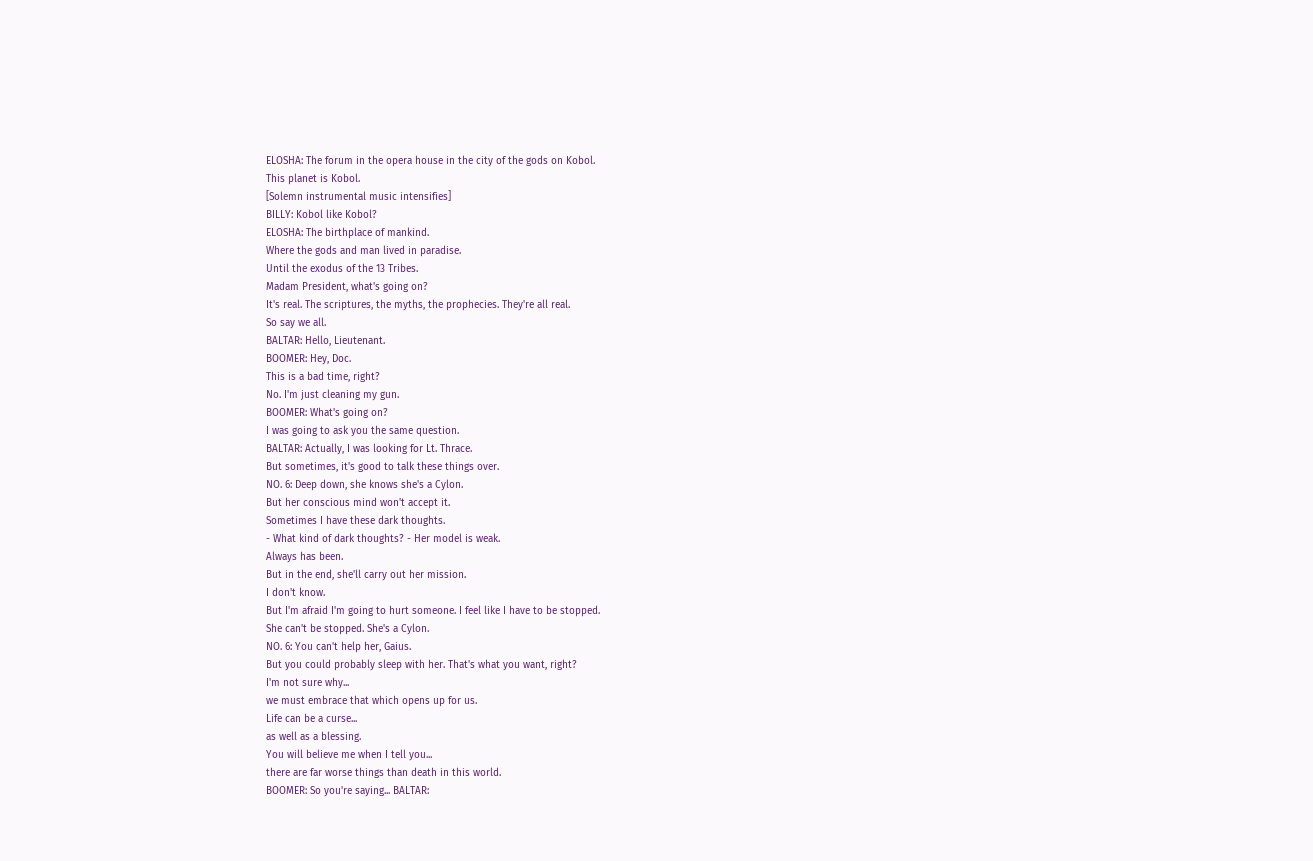ELOSHA: The forum in the opera house in the city of the gods on Kobol.
This planet is Kobol.
[Solemn instrumental music intensifies]
BILLY: Kobol like Kobol?
ELOSHA: The birthplace of mankind.
Where the gods and man lived in paradise.
Until the exodus of the 13 Tribes.
Madam President, what's going on?
It's real. The scriptures, the myths, the prophecies. They're all real.
So say we all.
BALTAR: Hello, Lieutenant.
BOOMER: Hey, Doc.
This is a bad time, right?
No. I'm just cleaning my gun.
BOOMER: What's going on?
I was going to ask you the same question.
BALTAR: Actually, I was looking for Lt. Thrace.
But sometimes, it's good to talk these things over.
NO. 6: Deep down, she knows she's a Cylon.
But her conscious mind won't accept it.
Sometimes I have these dark thoughts.
- What kind of dark thoughts? - Her model is weak.
Always has been.
But in the end, she'll carry out her mission.
I don't know.
But I'm afraid I'm going to hurt someone. I feel like I have to be stopped.
She can't be stopped. She's a Cylon.
NO. 6: You can't help her, Gaius.
But you could probably sleep with her. That's what you want, right?
I'm not sure why...
we must embrace that which opens up for us.
Life can be a curse...
as well as a blessing.
You will believe me when I tell you...
there are far worse things than death in this world.
BOOMER: So you're saying... BALTAR: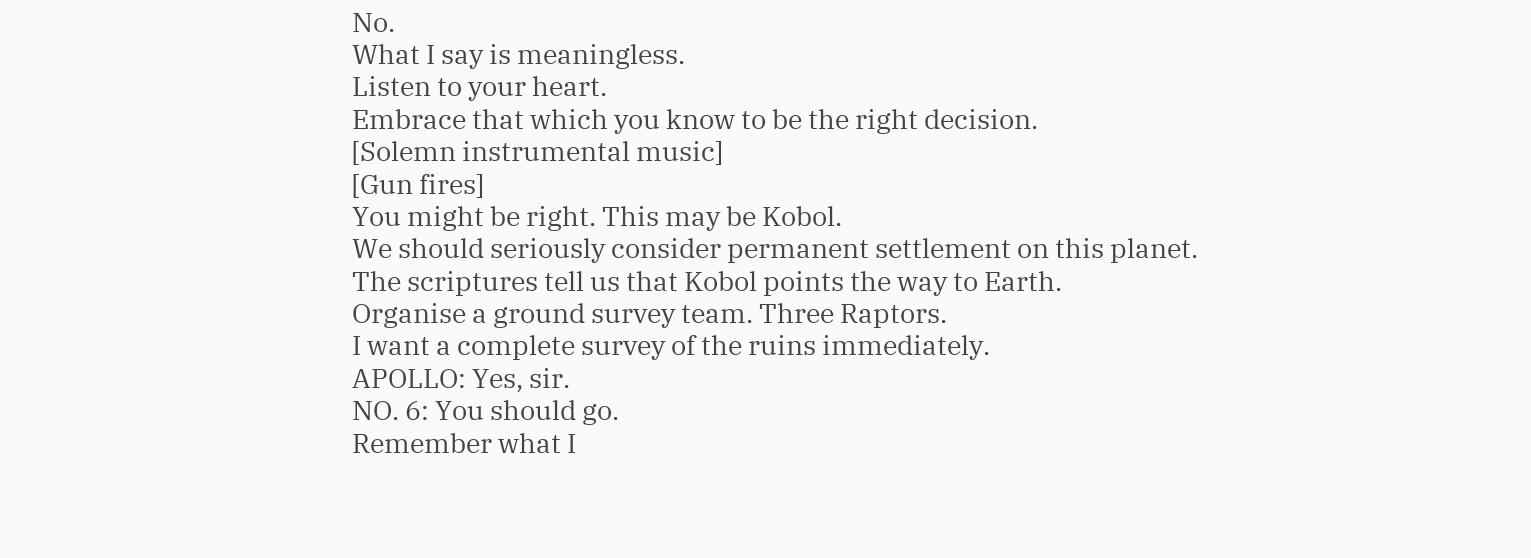No.
What I say is meaningless.
Listen to your heart.
Embrace that which you know to be the right decision.
[Solemn instrumental music]
[Gun fires]
You might be right. This may be Kobol.
We should seriously consider permanent settlement on this planet.
The scriptures tell us that Kobol points the way to Earth.
Organise a ground survey team. Three Raptors.
I want a complete survey of the ruins immediately.
APOLLO: Yes, sir.
NO. 6: You should go.
Remember what I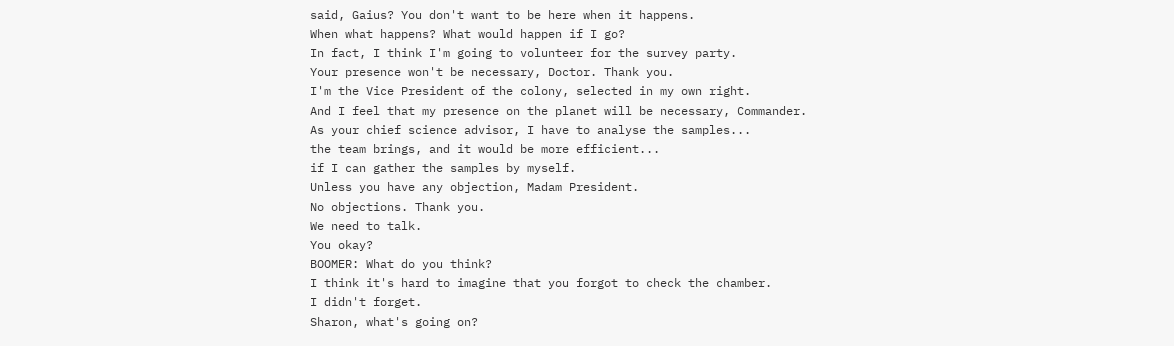said, Gaius? You don't want to be here when it happens.
When what happens? What would happen if I go?
In fact, I think I'm going to volunteer for the survey party.
Your presence won't be necessary, Doctor. Thank you.
I'm the Vice President of the colony, selected in my own right.
And I feel that my presence on the planet will be necessary, Commander.
As your chief science advisor, I have to analyse the samples...
the team brings, and it would be more efficient...
if I can gather the samples by myself.
Unless you have any objection, Madam President.
No objections. Thank you.
We need to talk.
You okay?
BOOMER: What do you think?
I think it's hard to imagine that you forgot to check the chamber.
I didn't forget.
Sharon, what's going on?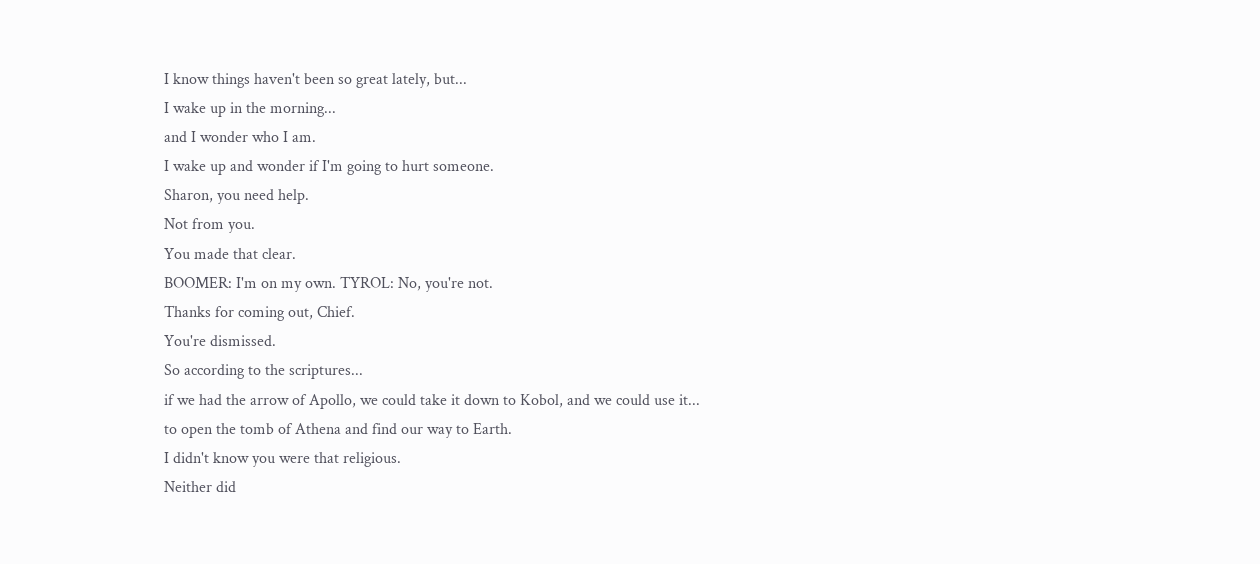I know things haven't been so great lately, but...
I wake up in the morning...
and I wonder who I am.
I wake up and wonder if I'm going to hurt someone.
Sharon, you need help.
Not from you.
You made that clear.
BOOMER: I'm on my own. TYROL: No, you're not.
Thanks for coming out, Chief.
You're dismissed.
So according to the scriptures...
if we had the arrow of Apollo, we could take it down to Kobol, and we could use it...
to open the tomb of Athena and find our way to Earth.
I didn't know you were that religious.
Neither did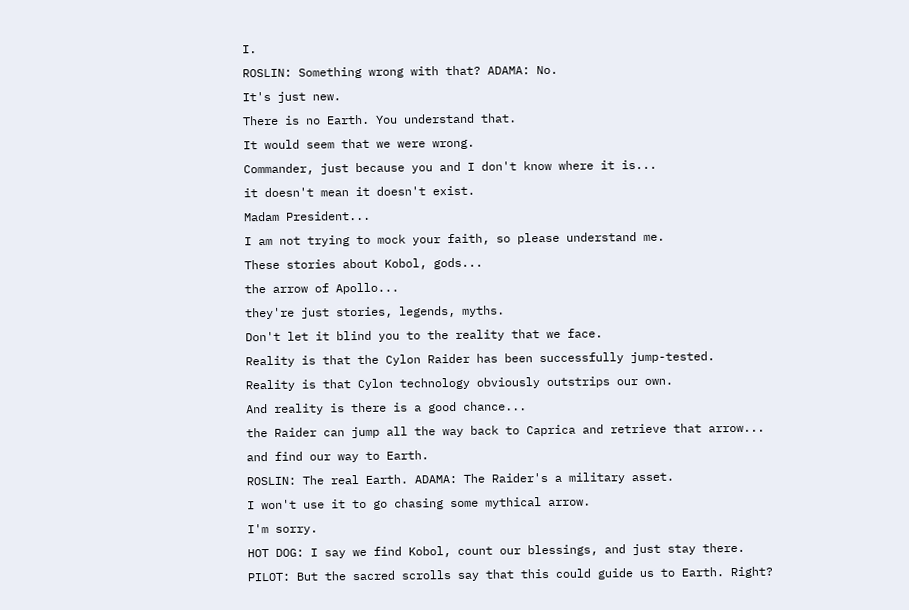I.
ROSLIN: Something wrong with that? ADAMA: No.
It's just new.
There is no Earth. You understand that.
It would seem that we were wrong.
Commander, just because you and I don't know where it is...
it doesn't mean it doesn't exist.
Madam President...
I am not trying to mock your faith, so please understand me.
These stories about Kobol, gods...
the arrow of Apollo...
they're just stories, legends, myths.
Don't let it blind you to the reality that we face.
Reality is that the Cylon Raider has been successfully jump-tested.
Reality is that Cylon technology obviously outstrips our own.
And reality is there is a good chance...
the Raider can jump all the way back to Caprica and retrieve that arrow...
and find our way to Earth.
ROSLIN: The real Earth. ADAMA: The Raider's a military asset.
I won't use it to go chasing some mythical arrow.
I'm sorry.
HOT DOG: I say we find Kobol, count our blessings, and just stay there.
PILOT: But the sacred scrolls say that this could guide us to Earth. Right?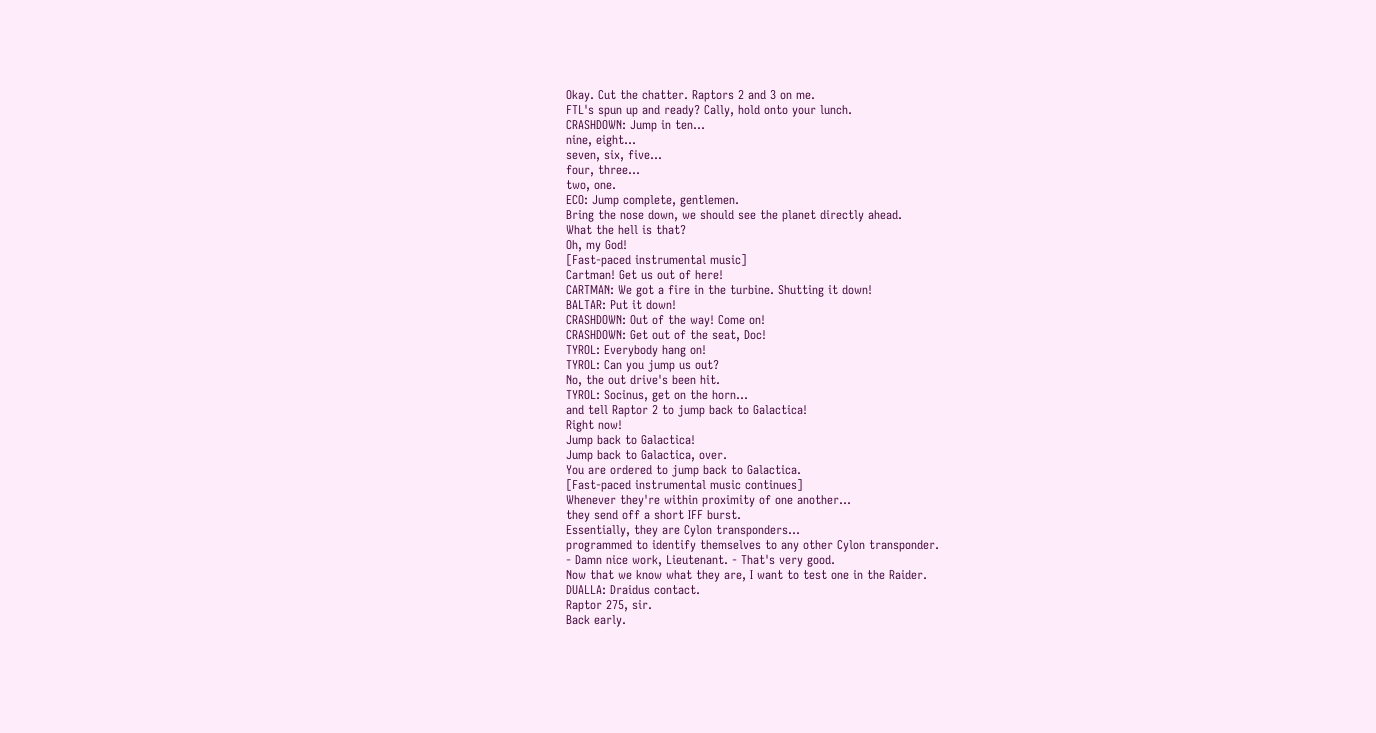Okay. Cut the chatter. Raptors 2 and 3 on me.
FTL's spun up and ready? Cally, hold onto your lunch.
CRASHDOWN: Jump in ten...
nine, eight...
seven, six, five...
four, three...
two, one.
ECO: Jump complete, gentlemen.
Bring the nose down, we should see the planet directly ahead.
What the hell is that?
Oh, my God!
[Fast-paced instrumental music]
Cartman! Get us out of here!
CARTMAN: We got a fire in the turbine. Shutting it down!
BALTAR: Put it down!
CRASHDOWN: Out of the way! Come on!
CRASHDOWN: Get out of the seat, Doc!
TYROL: Everybody hang on!
TYROL: Can you jump us out?
No, the out drive's been hit.
TYROL: Socinus, get on the horn...
and tell Raptor 2 to jump back to Galactica!
Right now!
Jump back to Galactica!
Jump back to Galactica, over.
You are ordered to jump back to Galactica.
[Fast-paced instrumental music continues]
Whenever they're within proximity of one another...
they send off a short IFF burst.
Essentially, they are Cylon transponders...
programmed to identify themselves to any other Cylon transponder.
- Damn nice work, Lieutenant. - That's very good.
Now that we know what they are, I want to test one in the Raider.
DUALLA: Draidus contact.
Raptor 275, sir.
Back early.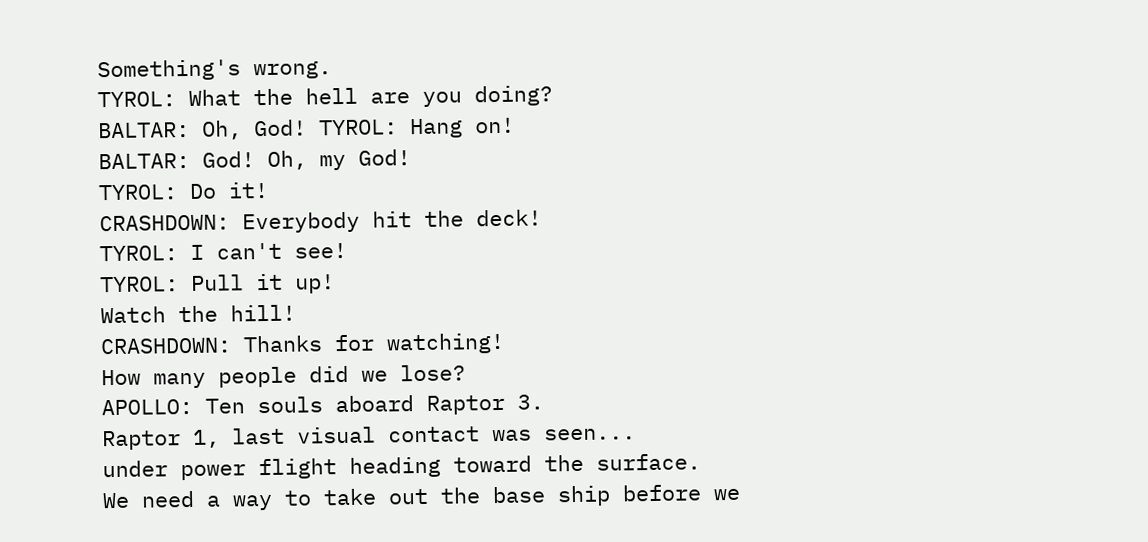Something's wrong.
TYROL: What the hell are you doing?
BALTAR: Oh, God! TYROL: Hang on!
BALTAR: God! Oh, my God!
TYROL: Do it!
CRASHDOWN: Everybody hit the deck!
TYROL: I can't see!
TYROL: Pull it up!
Watch the hill!
CRASHDOWN: Thanks for watching!
How many people did we lose?
APOLLO: Ten souls aboard Raptor 3.
Raptor 1, last visual contact was seen...
under power flight heading toward the surface.
We need a way to take out the base ship before we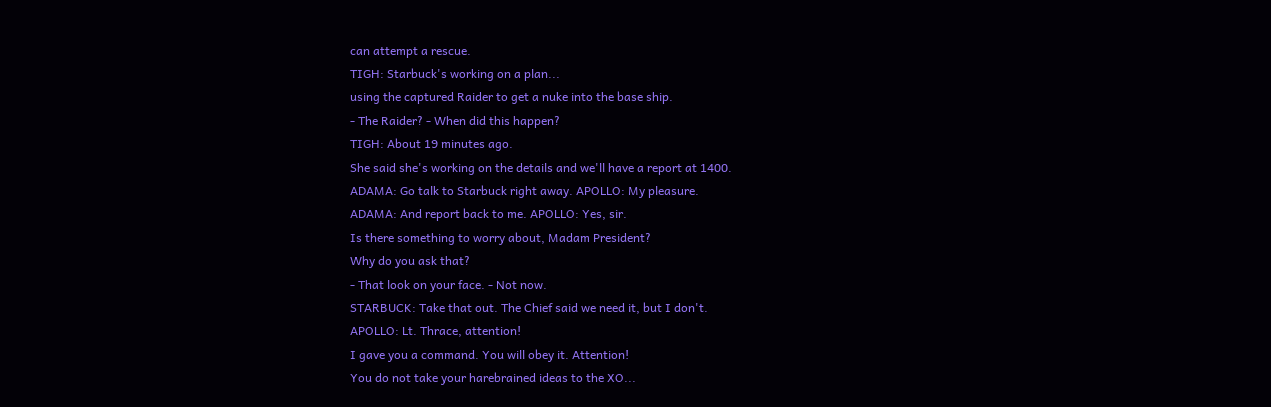can attempt a rescue.
TIGH: Starbuck's working on a plan...
using the captured Raider to get a nuke into the base ship.
- The Raider? - When did this happen?
TIGH: About 19 minutes ago.
She said she's working on the details and we'll have a report at 1400.
ADAMA: Go talk to Starbuck right away. APOLLO: My pleasure.
ADAMA: And report back to me. APOLLO: Yes, sir.
Is there something to worry about, Madam President?
Why do you ask that?
- That look on your face. - Not now.
STARBUCK: Take that out. The Chief said we need it, but I don't.
APOLLO: Lt. Thrace, attention!
I gave you a command. You will obey it. Attention!
You do not take your harebrained ideas to the XO...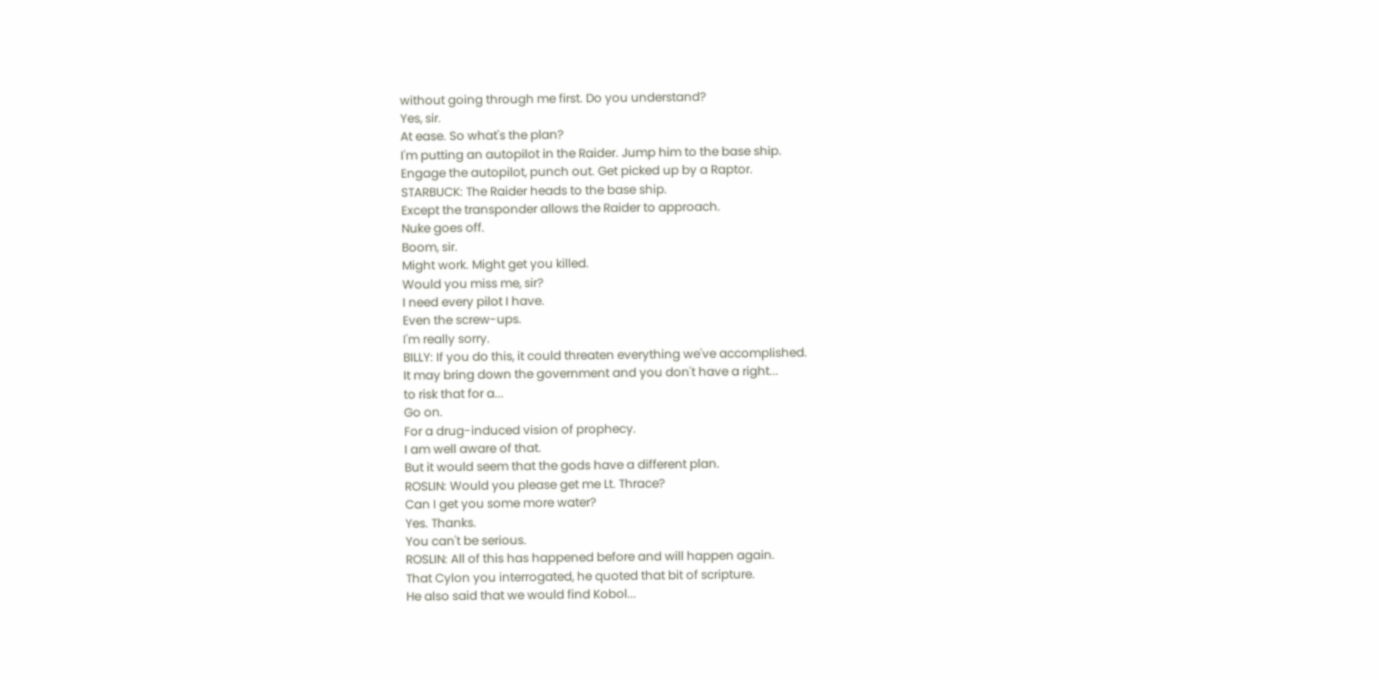without going through me first. Do you understand?
Yes, sir.
At ease. So what's the plan?
I'm putting an autopilot in the Raider. Jump him to the base ship.
Engage the autopilot, punch out. Get picked up by a Raptor.
STARBUCK: The Raider heads to the base ship.
Except the transponder allows the Raider to approach.
Nuke goes off.
Boom, sir.
Might work. Might get you killed.
Would you miss me, sir?
I need every pilot I have.
Even the screw-ups.
I'm really sorry.
BILLY: If you do this, it could threaten everything we've accomplished.
It may bring down the government and you don't have a right...
to risk that for a...
Go on.
For a drug-induced vision of prophecy.
I am well aware of that.
But it would seem that the gods have a different plan.
ROSLIN: Would you please get me Lt. Thrace?
Can I get you some more water?
Yes. Thanks.
You can't be serious.
ROSLIN: All of this has happened before and will happen again.
That Cylon you interrogated, he quoted that bit of scripture.
He also said that we would find Kobol...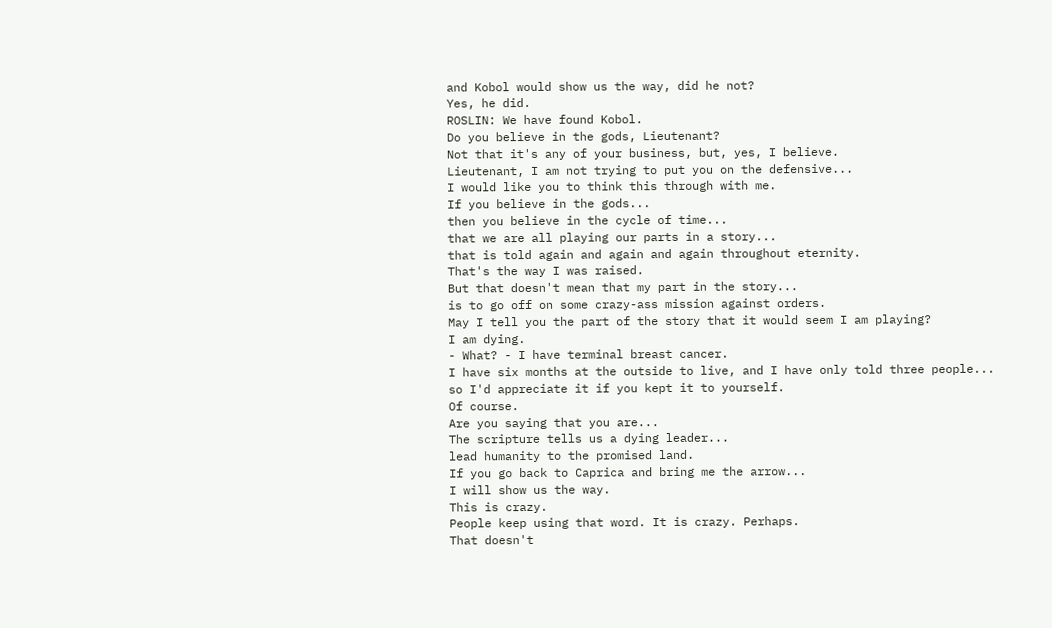and Kobol would show us the way, did he not?
Yes, he did.
ROSLIN: We have found Kobol.
Do you believe in the gods, Lieutenant?
Not that it's any of your business, but, yes, I believe.
Lieutenant, I am not trying to put you on the defensive...
I would like you to think this through with me.
If you believe in the gods...
then you believe in the cycle of time...
that we are all playing our parts in a story...
that is told again and again and again throughout eternity.
That's the way I was raised.
But that doesn't mean that my part in the story...
is to go off on some crazy-ass mission against orders.
May I tell you the part of the story that it would seem I am playing?
I am dying.
- What? - I have terminal breast cancer.
I have six months at the outside to live, and I have only told three people...
so I'd appreciate it if you kept it to yourself.
Of course.
Are you saying that you are...
The scripture tells us a dying leader...
lead humanity to the promised land.
If you go back to Caprica and bring me the arrow...
I will show us the way.
This is crazy.
People keep using that word. It is crazy. Perhaps.
That doesn't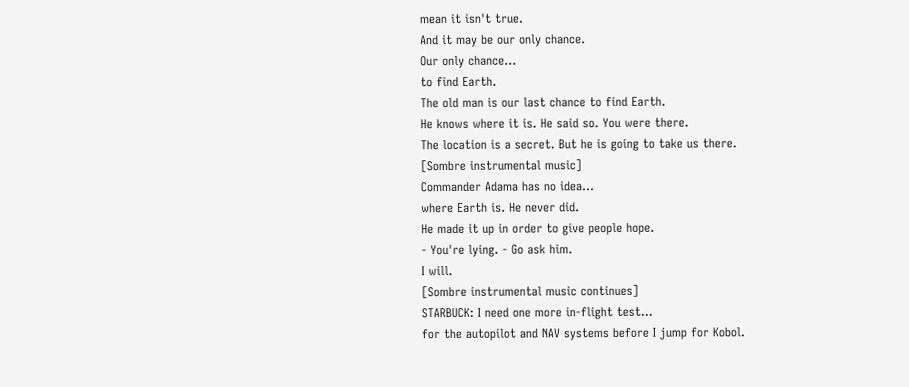mean it isn't true.
And it may be our only chance.
Our only chance...
to find Earth.
The old man is our last chance to find Earth.
He knows where it is. He said so. You were there.
The location is a secret. But he is going to take us there.
[Sombre instrumental music]
Commander Adama has no idea...
where Earth is. He never did.
He made it up in order to give people hope.
- You're lying. - Go ask him.
I will.
[Sombre instrumental music continues]
STARBUCK: I need one more in-flight test...
for the autopilot and NAV systems before I jump for Kobol.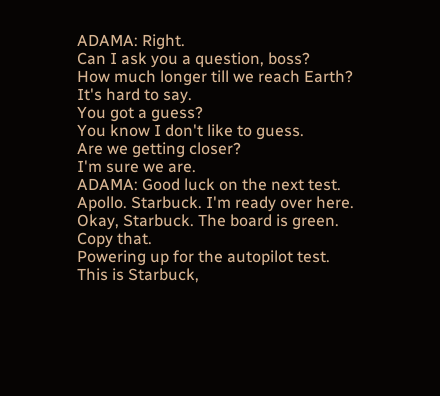ADAMA: Right.
Can I ask you a question, boss?
How much longer till we reach Earth?
It's hard to say.
You got a guess?
You know I don't like to guess.
Are we getting closer?
I'm sure we are.
ADAMA: Good luck on the next test.
Apollo. Starbuck. I'm ready over here.
Okay, Starbuck. The board is green.
Copy that.
Powering up for the autopilot test.
This is Starbuck,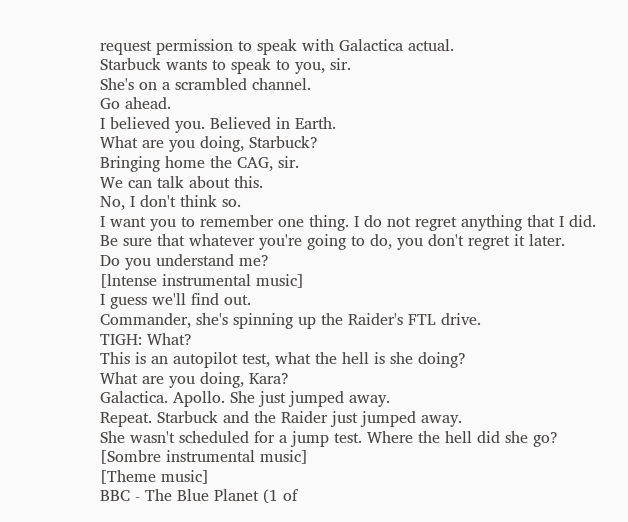request permission to speak with Galactica actual.
Starbuck wants to speak to you, sir.
She's on a scrambled channel.
Go ahead.
I believed you. Believed in Earth.
What are you doing, Starbuck?
Bringing home the CAG, sir.
We can talk about this.
No, I don't think so.
I want you to remember one thing. I do not regret anything that I did.
Be sure that whatever you're going to do, you don't regret it later.
Do you understand me?
[lntense instrumental music]
I guess we'll find out.
Commander, she's spinning up the Raider's FTL drive.
TIGH: What?
This is an autopilot test, what the hell is she doing?
What are you doing, Kara?
Galactica. Apollo. She just jumped away.
Repeat. Starbuck and the Raider just jumped away.
She wasn't scheduled for a jump test. Where the hell did she go?
[Sombre instrumental music]
[Theme music]
BBC - The Blue Planet (1 of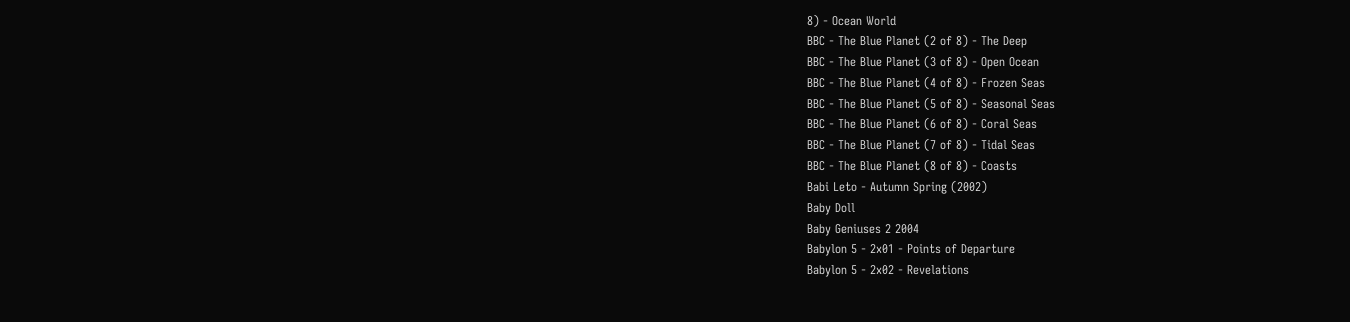8) - Ocean World
BBC - The Blue Planet (2 of 8) - The Deep
BBC - The Blue Planet (3 of 8) - Open Ocean
BBC - The Blue Planet (4 of 8) - Frozen Seas
BBC - The Blue Planet (5 of 8) - Seasonal Seas
BBC - The Blue Planet (6 of 8) - Coral Seas
BBC - The Blue Planet (7 of 8) - Tidal Seas
BBC - The Blue Planet (8 of 8) - Coasts
Babi Leto - Autumn Spring (2002)
Baby Doll
Baby Geniuses 2 2004
Babylon 5 - 2x01 - Points of Departure
Babylon 5 - 2x02 - Revelations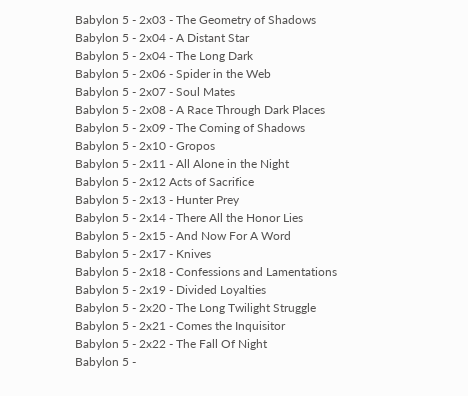Babylon 5 - 2x03 - The Geometry of Shadows
Babylon 5 - 2x04 - A Distant Star
Babylon 5 - 2x04 - The Long Dark
Babylon 5 - 2x06 - Spider in the Web
Babylon 5 - 2x07 - Soul Mates
Babylon 5 - 2x08 - A Race Through Dark Places
Babylon 5 - 2x09 - The Coming of Shadows
Babylon 5 - 2x10 - Gropos
Babylon 5 - 2x11 - All Alone in the Night
Babylon 5 - 2x12 Acts of Sacrifice
Babylon 5 - 2x13 - Hunter Prey
Babylon 5 - 2x14 - There All the Honor Lies
Babylon 5 - 2x15 - And Now For A Word
Babylon 5 - 2x17 - Knives
Babylon 5 - 2x18 - Confessions and Lamentations
Babylon 5 - 2x19 - Divided Loyalties
Babylon 5 - 2x20 - The Long Twilight Struggle
Babylon 5 - 2x21 - Comes the Inquisitor
Babylon 5 - 2x22 - The Fall Of Night
Babylon 5 -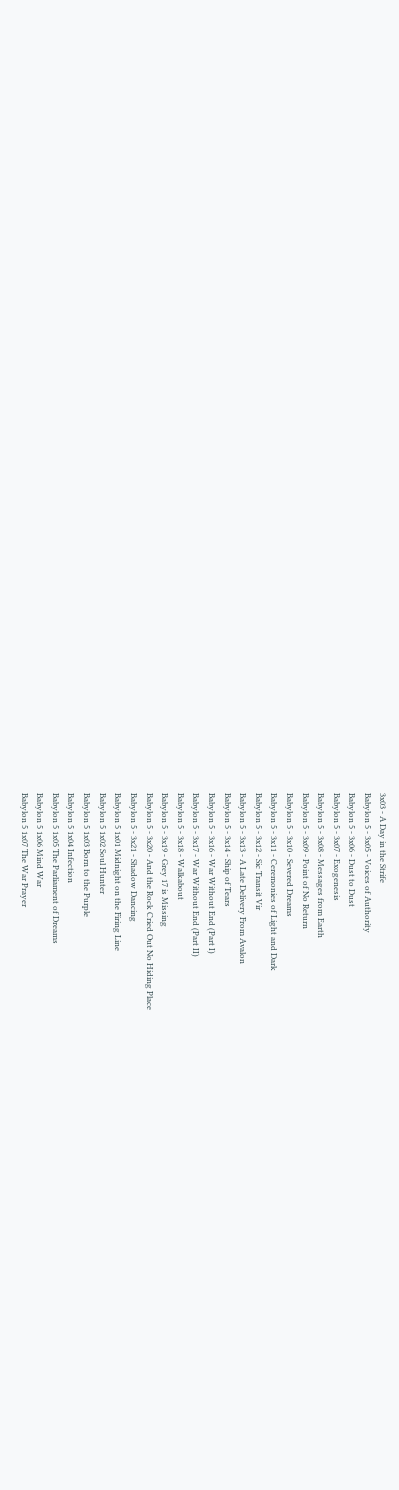3x03 - A Day in the Strife
Babylon 5 - 3x05 - Voices of Authority
Babylon 5 - 3x06 - Dust to Dust
Babylon 5 - 3x07 - Exogenesis
Babylon 5 - 3x08 - Messages from Earth
Babylon 5 - 3x09 - Point of No Return
Babylon 5 - 3x10 - Severed Dreams
Babylon 5 - 3x11 - Ceremonies of Light and Dark
Babylon 5 - 3x12 - Sic Transit Vir
Babylon 5 - 3x13 - A Late Delivery From Avalon
Babylon 5 - 3x14 - Ship of Tears
Babylon 5 - 3x16 - War Without End (Part I)
Babylon 5 - 3x17 - War Without End (Part II)
Babylon 5 - 3x18 - Walkabout
Babylon 5 - 3x19 - Grey 17 is Missing
Babylon 5 - 3x20 - And the Rock Cried Out No Hiding Place
Babylon 5 - 3x21 - Shadow Dancing
Babylon 5 1x01 Midnight on the Firing Line
Babylon 5 1x02 Soul Hunter
Babylon 5 1x03 Born to the Purple
Babylon 5 1x04 Infection
Babylon 5 1x05 The Parliament of Dreams
Babylon 5 1x06 Mind War
Babylon 5 1x07 The War Prayer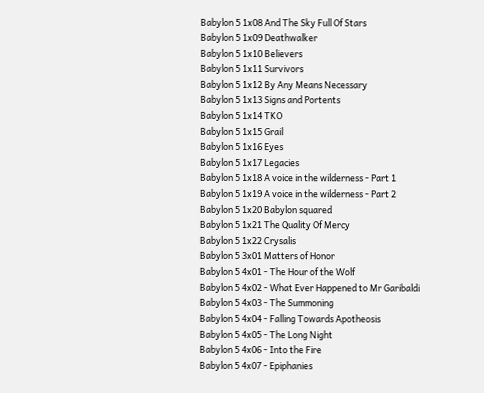Babylon 5 1x08 And The Sky Full Of Stars
Babylon 5 1x09 Deathwalker
Babylon 5 1x10 Believers
Babylon 5 1x11 Survivors
Babylon 5 1x12 By Any Means Necessary
Babylon 5 1x13 Signs and Portents
Babylon 5 1x14 TKO
Babylon 5 1x15 Grail
Babylon 5 1x16 Eyes
Babylon 5 1x17 Legacies
Babylon 5 1x18 A voice in the wilderness - Part 1
Babylon 5 1x19 A voice in the wilderness - Part 2
Babylon 5 1x20 Babylon squared
Babylon 5 1x21 The Quality Of Mercy
Babylon 5 1x22 Crysalis
Babylon 5 3x01 Matters of Honor
Babylon 5 4x01 - The Hour of the Wolf
Babylon 5 4x02 - What Ever Happened to Mr Garibaldi
Babylon 5 4x03 - The Summoning
Babylon 5 4x04 - Falling Towards Apotheosis
Babylon 5 4x05 - The Long Night
Babylon 5 4x06 - Into the Fire
Babylon 5 4x07 - Epiphanies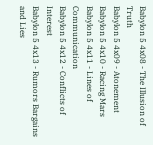Babylon 5 4x08 - The Illusion of Truth
Babylon 5 4x09 - Atonement
Babylon 5 4x10 - Racing Mars
Babylon 5 4x11 - Lines of Communication
Babylon 5 4x12 - Conflicts of Interest
Babylon 5 4x13 - Rumors Bargains and Lies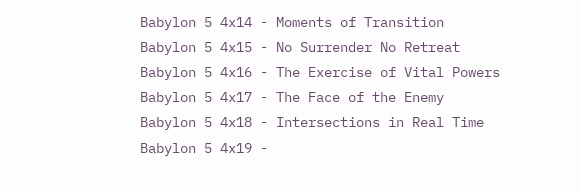Babylon 5 4x14 - Moments of Transition
Babylon 5 4x15 - No Surrender No Retreat
Babylon 5 4x16 - The Exercise of Vital Powers
Babylon 5 4x17 - The Face of the Enemy
Babylon 5 4x18 - Intersections in Real Time
Babylon 5 4x19 -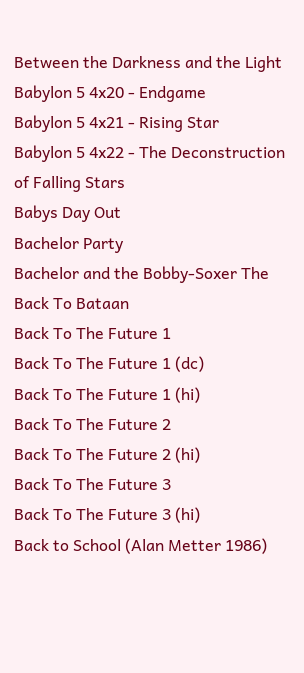Between the Darkness and the Light
Babylon 5 4x20 - Endgame
Babylon 5 4x21 - Rising Star
Babylon 5 4x22 - The Deconstruction of Falling Stars
Babys Day Out
Bachelor Party
Bachelor and the Bobby-Soxer The
Back To Bataan
Back To The Future 1
Back To The Future 1 (dc)
Back To The Future 1 (hi)
Back To The Future 2
Back To The Future 2 (hi)
Back To The Future 3
Back To The Future 3 (hi)
Back to School (Alan Metter 1986)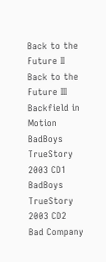Back to the Future II
Back to the Future III
Backfield in Motion
BadBoys TrueStory 2003 CD1
BadBoys TrueStory 2003 CD2
Bad Company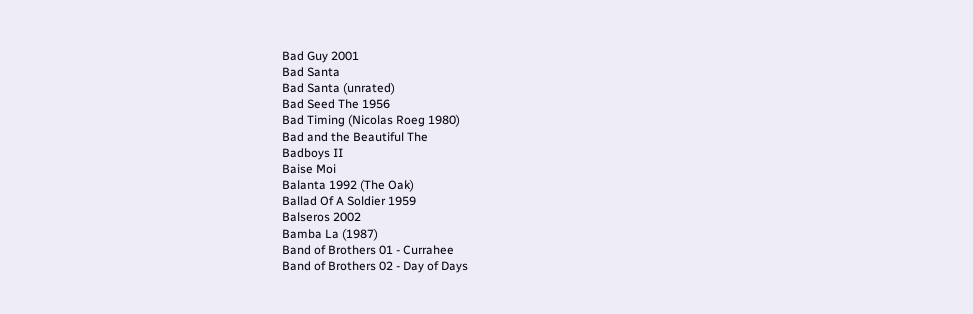Bad Guy 2001
Bad Santa
Bad Santa (unrated)
Bad Seed The 1956
Bad Timing (Nicolas Roeg 1980)
Bad and the Beautiful The
Badboys II
Baise Moi
Balanta 1992 (The Oak)
Ballad Of A Soldier 1959
Balseros 2002
Bamba La (1987)
Band of Brothers 01 - Currahee
Band of Brothers 02 - Day of Days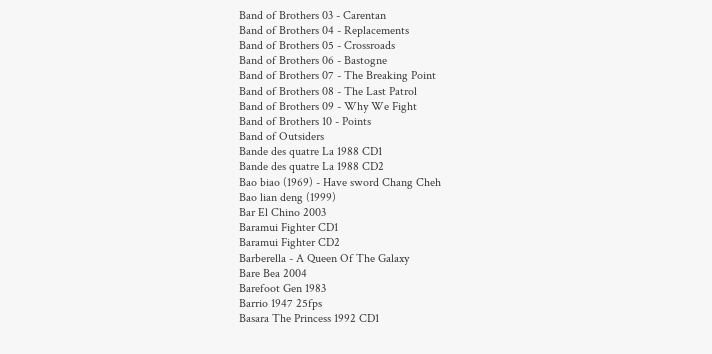Band of Brothers 03 - Carentan
Band of Brothers 04 - Replacements
Band of Brothers 05 - Crossroads
Band of Brothers 06 - Bastogne
Band of Brothers 07 - The Breaking Point
Band of Brothers 08 - The Last Patrol
Band of Brothers 09 - Why We Fight
Band of Brothers 10 - Points
Band of Outsiders
Bande des quatre La 1988 CD1
Bande des quatre La 1988 CD2
Bao biao (1969) - Have sword Chang Cheh
Bao lian deng (1999)
Bar El Chino 2003
Baramui Fighter CD1
Baramui Fighter CD2
Barberella - A Queen Of The Galaxy
Bare Bea 2004
Barefoot Gen 1983
Barrio 1947 25fps
Basara The Princess 1992 CD1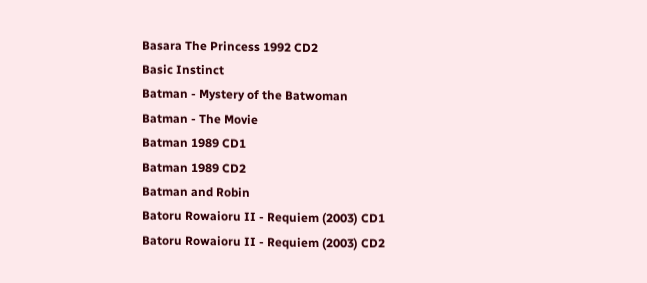Basara The Princess 1992 CD2
Basic Instinct
Batman - Mystery of the Batwoman
Batman - The Movie
Batman 1989 CD1
Batman 1989 CD2
Batman and Robin
Batoru Rowaioru II - Requiem (2003) CD1
Batoru Rowaioru II - Requiem (2003) CD2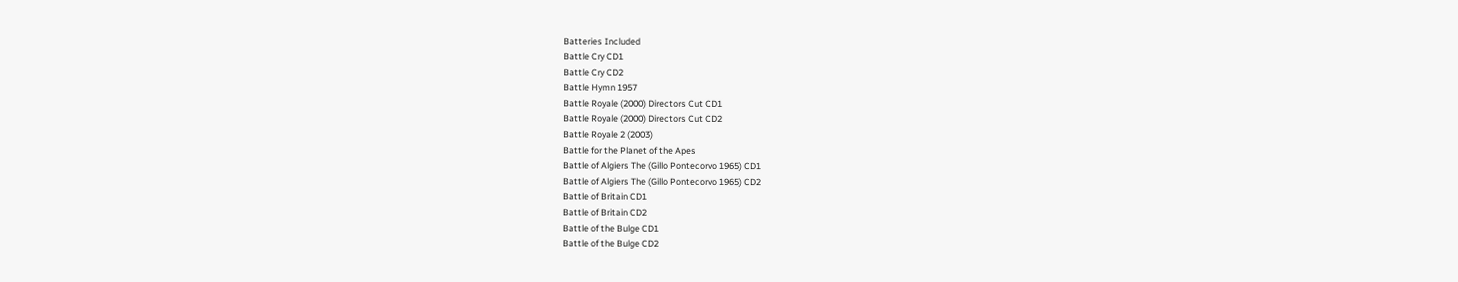Batteries Included
Battle Cry CD1
Battle Cry CD2
Battle Hymn 1957
Battle Royale (2000) Directors Cut CD1
Battle Royale (2000) Directors Cut CD2
Battle Royale 2 (2003)
Battle for the Planet of the Apes
Battle of Algiers The (Gillo Pontecorvo 1965) CD1
Battle of Algiers The (Gillo Pontecorvo 1965) CD2
Battle of Britain CD1
Battle of Britain CD2
Battle of the Bulge CD1
Battle of the Bulge CD2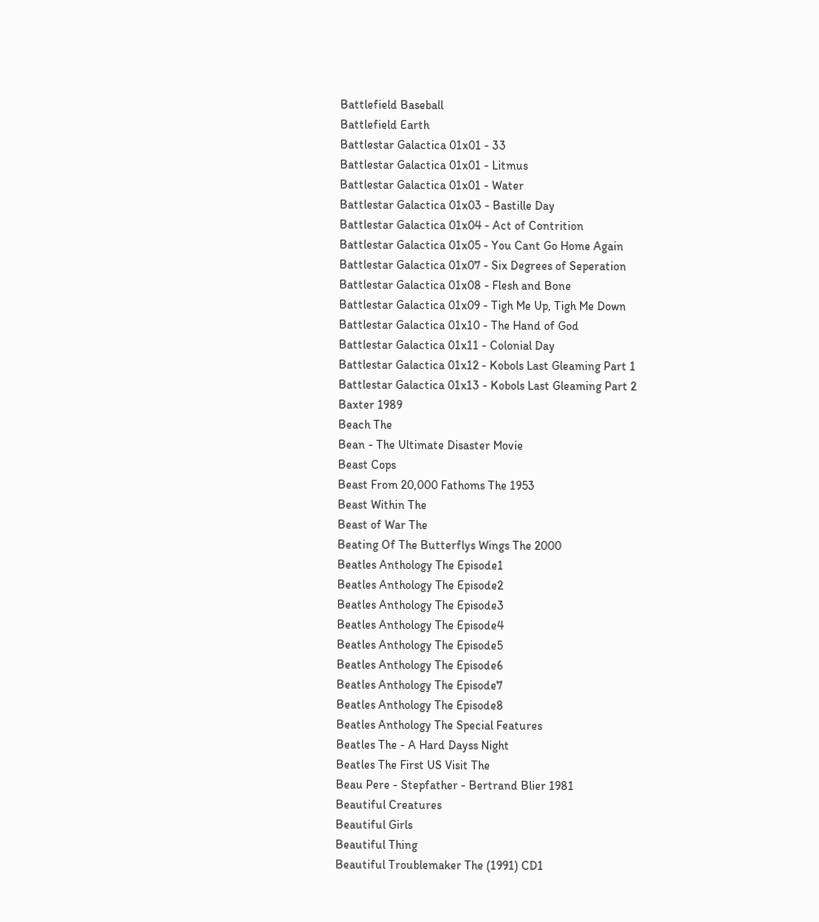Battlefield Baseball
Battlefield Earth
Battlestar Galactica 01x01 - 33
Battlestar Galactica 01x01 - Litmus
Battlestar Galactica 01x01 - Water
Battlestar Galactica 01x03 - Bastille Day
Battlestar Galactica 01x04 - Act of Contrition
Battlestar Galactica 01x05 - You Cant Go Home Again
Battlestar Galactica 01x07 - Six Degrees of Seperation
Battlestar Galactica 01x08 - Flesh and Bone
Battlestar Galactica 01x09 - Tigh Me Up, Tigh Me Down
Battlestar Galactica 01x10 - The Hand of God
Battlestar Galactica 01x11 - Colonial Day
Battlestar Galactica 01x12 - Kobols Last Gleaming Part 1
Battlestar Galactica 01x13 - Kobols Last Gleaming Part 2
Baxter 1989
Beach The
Bean - The Ultimate Disaster Movie
Beast Cops
Beast From 20,000 Fathoms The 1953
Beast Within The
Beast of War The
Beating Of The Butterflys Wings The 2000
Beatles Anthology The Episode1
Beatles Anthology The Episode2
Beatles Anthology The Episode3
Beatles Anthology The Episode4
Beatles Anthology The Episode5
Beatles Anthology The Episode6
Beatles Anthology The Episode7
Beatles Anthology The Episode8
Beatles Anthology The Special Features
Beatles The - A Hard Dayss Night
Beatles The First US Visit The
Beau Pere - Stepfather - Bertrand Blier 1981
Beautiful Creatures
Beautiful Girls
Beautiful Thing
Beautiful Troublemaker The (1991) CD1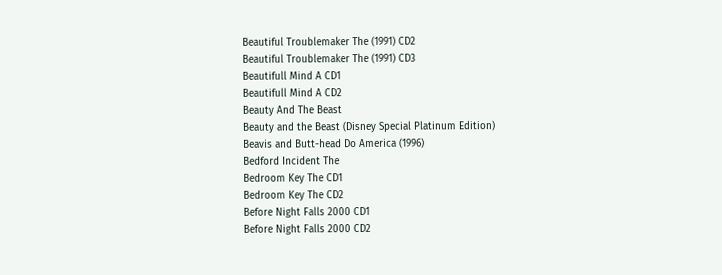Beautiful Troublemaker The (1991) CD2
Beautiful Troublemaker The (1991) CD3
Beautifull Mind A CD1
Beautifull Mind A CD2
Beauty And The Beast
Beauty and the Beast (Disney Special Platinum Edition)
Beavis and Butt-head Do America (1996)
Bedford Incident The
Bedroom Key The CD1
Bedroom Key The CD2
Before Night Falls 2000 CD1
Before Night Falls 2000 CD2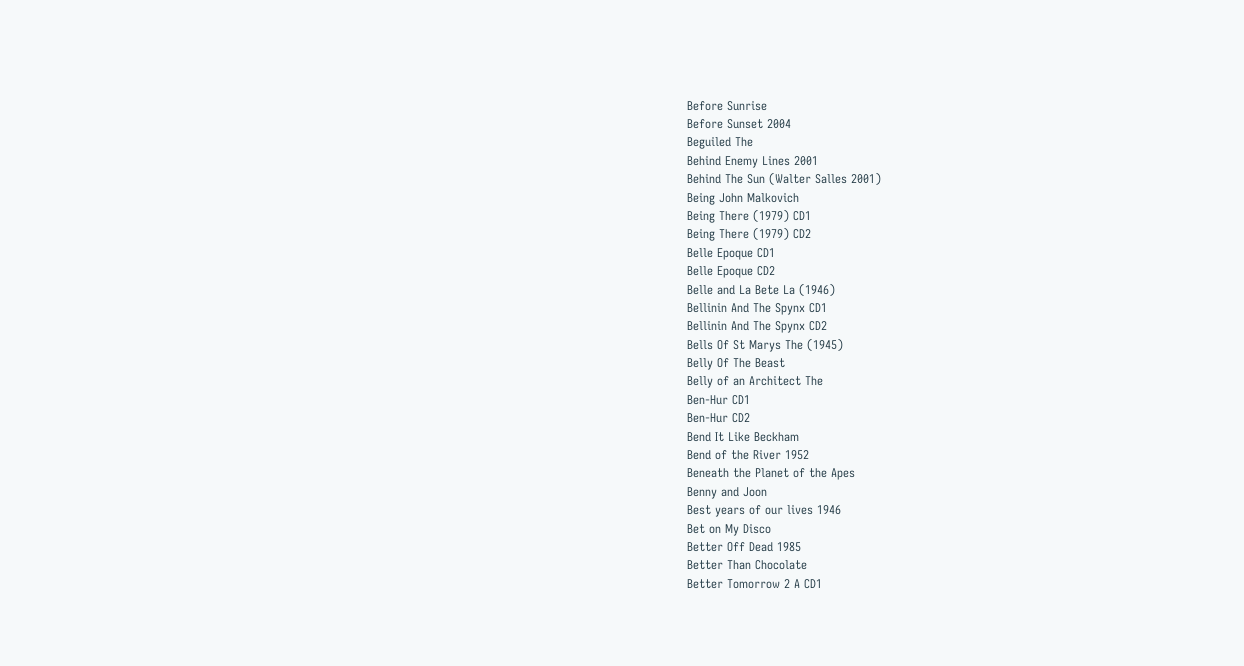Before Sunrise
Before Sunset 2004
Beguiled The
Behind Enemy Lines 2001
Behind The Sun (Walter Salles 2001)
Being John Malkovich
Being There (1979) CD1
Being There (1979) CD2
Belle Epoque CD1
Belle Epoque CD2
Belle and La Bete La (1946)
Bellinin And The Spynx CD1
Bellinin And The Spynx CD2
Bells Of St Marys The (1945)
Belly Of The Beast
Belly of an Architect The
Ben-Hur CD1
Ben-Hur CD2
Bend It Like Beckham
Bend of the River 1952
Beneath the Planet of the Apes
Benny and Joon
Best years of our lives 1946
Bet on My Disco
Better Off Dead 1985
Better Than Chocolate
Better Tomorrow 2 A CD1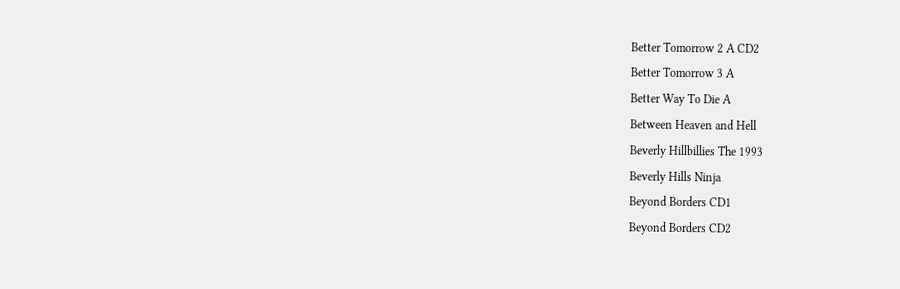Better Tomorrow 2 A CD2
Better Tomorrow 3 A
Better Way To Die A
Between Heaven and Hell
Beverly Hillbillies The 1993
Beverly Hills Ninja
Beyond Borders CD1
Beyond Borders CD2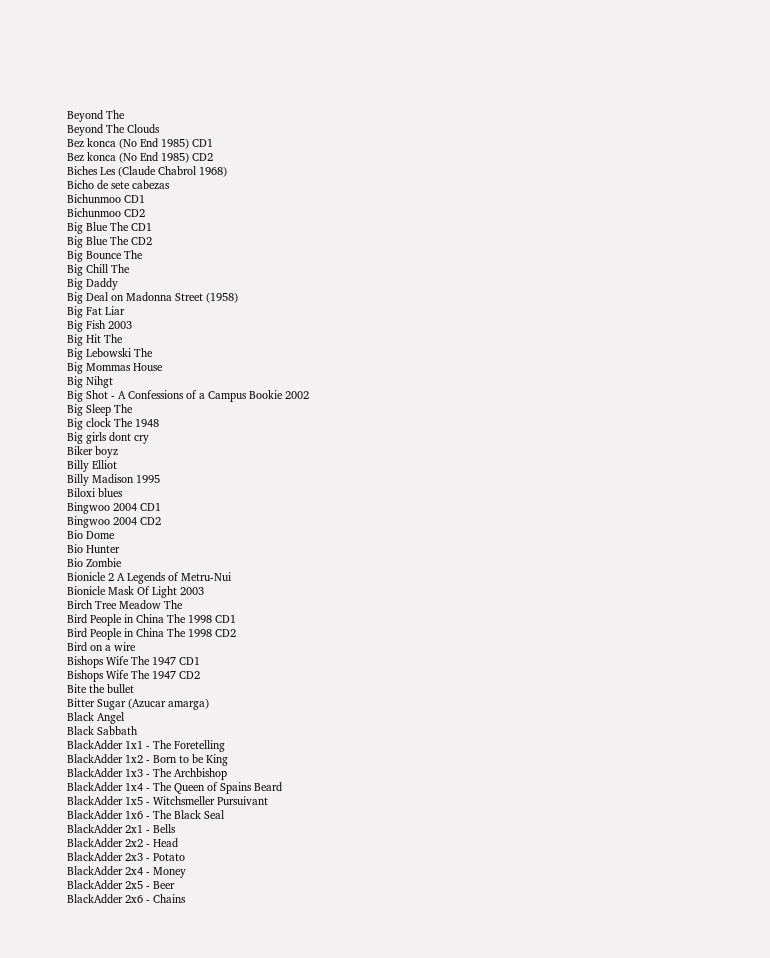Beyond The
Beyond The Clouds
Bez konca (No End 1985) CD1
Bez konca (No End 1985) CD2
Biches Les (Claude Chabrol 1968)
Bicho de sete cabezas
Bichunmoo CD1
Bichunmoo CD2
Big Blue The CD1
Big Blue The CD2
Big Bounce The
Big Chill The
Big Daddy
Big Deal on Madonna Street (1958)
Big Fat Liar
Big Fish 2003
Big Hit The
Big Lebowski The
Big Mommas House
Big Nihgt
Big Shot - A Confessions of a Campus Bookie 2002
Big Sleep The
Big clock The 1948
Big girls dont cry
Biker boyz
Billy Elliot
Billy Madison 1995
Biloxi blues
Bingwoo 2004 CD1
Bingwoo 2004 CD2
Bio Dome
Bio Hunter
Bio Zombie
Bionicle 2 A Legends of Metru-Nui
Bionicle Mask Of Light 2003
Birch Tree Meadow The
Bird People in China The 1998 CD1
Bird People in China The 1998 CD2
Bird on a wire
Bishops Wife The 1947 CD1
Bishops Wife The 1947 CD2
Bite the bullet
Bitter Sugar (Azucar amarga)
Black Angel
Black Sabbath
BlackAdder 1x1 - The Foretelling
BlackAdder 1x2 - Born to be King
BlackAdder 1x3 - The Archbishop
BlackAdder 1x4 - The Queen of Spains Beard
BlackAdder 1x5 - Witchsmeller Pursuivant
BlackAdder 1x6 - The Black Seal
BlackAdder 2x1 - Bells
BlackAdder 2x2 - Head
BlackAdder 2x3 - Potato
BlackAdder 2x4 - Money
BlackAdder 2x5 - Beer
BlackAdder 2x6 - Chains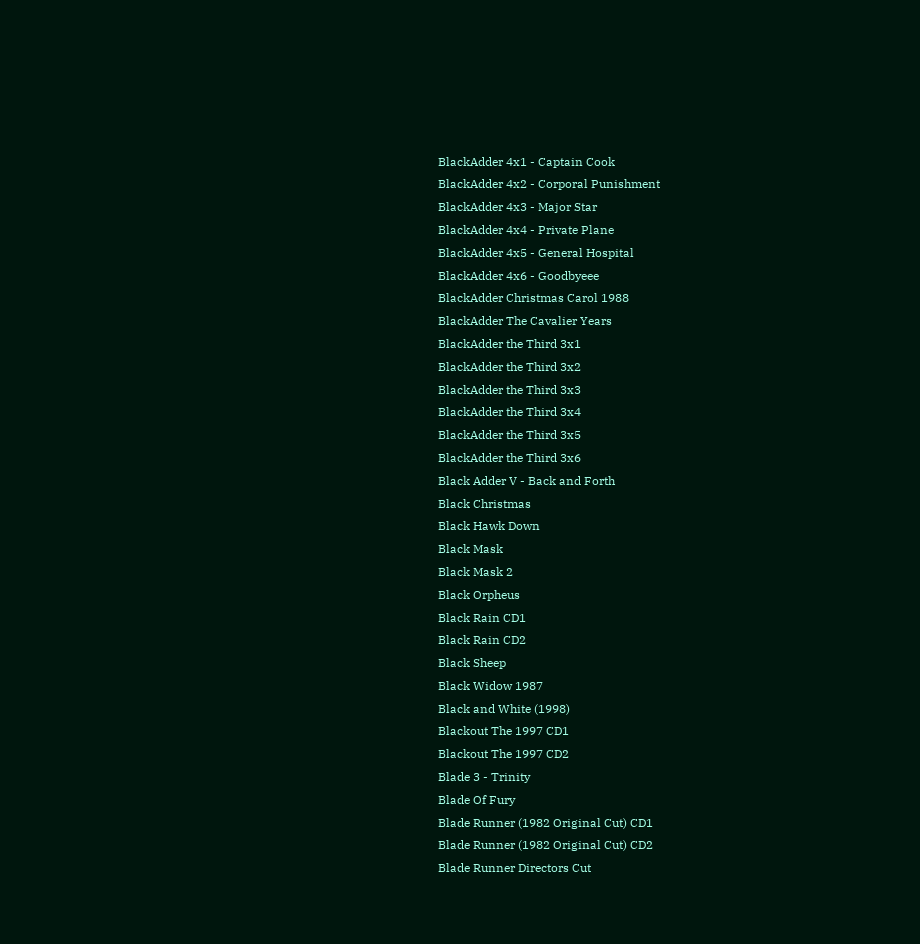BlackAdder 4x1 - Captain Cook
BlackAdder 4x2 - Corporal Punishment
BlackAdder 4x3 - Major Star
BlackAdder 4x4 - Private Plane
BlackAdder 4x5 - General Hospital
BlackAdder 4x6 - Goodbyeee
BlackAdder Christmas Carol 1988
BlackAdder The Cavalier Years
BlackAdder the Third 3x1
BlackAdder the Third 3x2
BlackAdder the Third 3x3
BlackAdder the Third 3x4
BlackAdder the Third 3x5
BlackAdder the Third 3x6
Black Adder V - Back and Forth
Black Christmas
Black Hawk Down
Black Mask
Black Mask 2
Black Orpheus
Black Rain CD1
Black Rain CD2
Black Sheep
Black Widow 1987
Black and White (1998)
Blackout The 1997 CD1
Blackout The 1997 CD2
Blade 3 - Trinity
Blade Of Fury
Blade Runner (1982 Original Cut) CD1
Blade Runner (1982 Original Cut) CD2
Blade Runner Directors Cut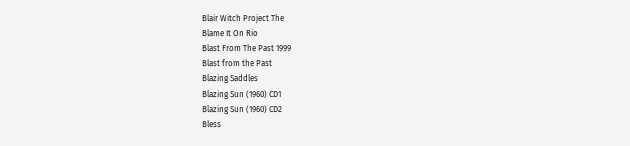Blair Witch Project The
Blame It On Rio
Blast From The Past 1999
Blast from the Past
Blazing Saddles
Blazing Sun (1960) CD1
Blazing Sun (1960) CD2
Bless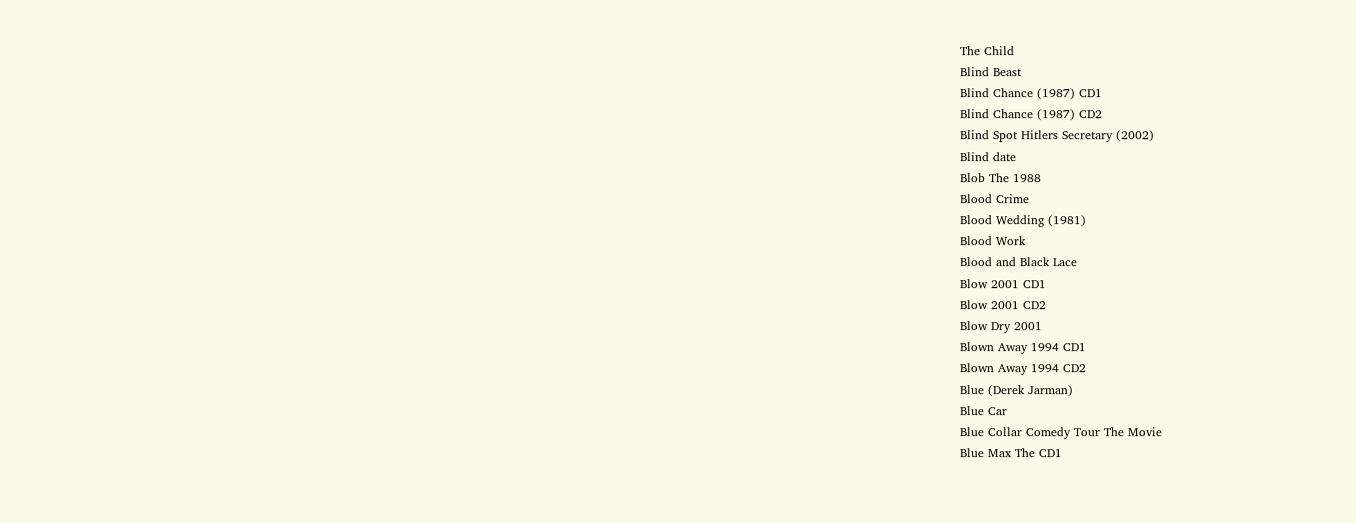The Child
Blind Beast
Blind Chance (1987) CD1
Blind Chance (1987) CD2
Blind Spot Hitlers Secretary (2002)
Blind date
Blob The 1988
Blood Crime
Blood Wedding (1981)
Blood Work
Blood and Black Lace
Blow 2001 CD1
Blow 2001 CD2
Blow Dry 2001
Blown Away 1994 CD1
Blown Away 1994 CD2
Blue (Derek Jarman)
Blue Car
Blue Collar Comedy Tour The Movie
Blue Max The CD1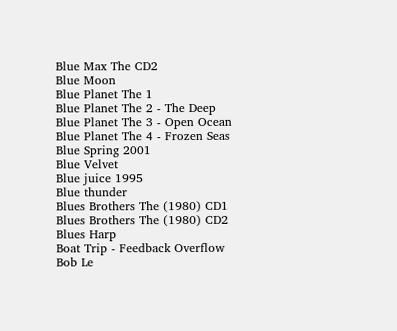Blue Max The CD2
Blue Moon
Blue Planet The 1
Blue Planet The 2 - The Deep
Blue Planet The 3 - Open Ocean
Blue Planet The 4 - Frozen Seas
Blue Spring 2001
Blue Velvet
Blue juice 1995
Blue thunder
Blues Brothers The (1980) CD1
Blues Brothers The (1980) CD2
Blues Harp
Boat Trip - Feedback Overflow
Bob Le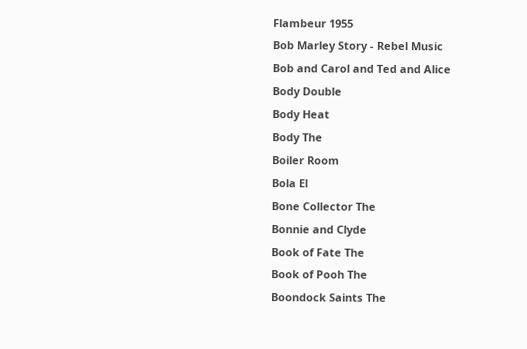Flambeur 1955
Bob Marley Story - Rebel Music
Bob and Carol and Ted and Alice
Body Double
Body Heat
Body The
Boiler Room
Bola El
Bone Collector The
Bonnie and Clyde
Book of Fate The
Book of Pooh The
Boondock Saints The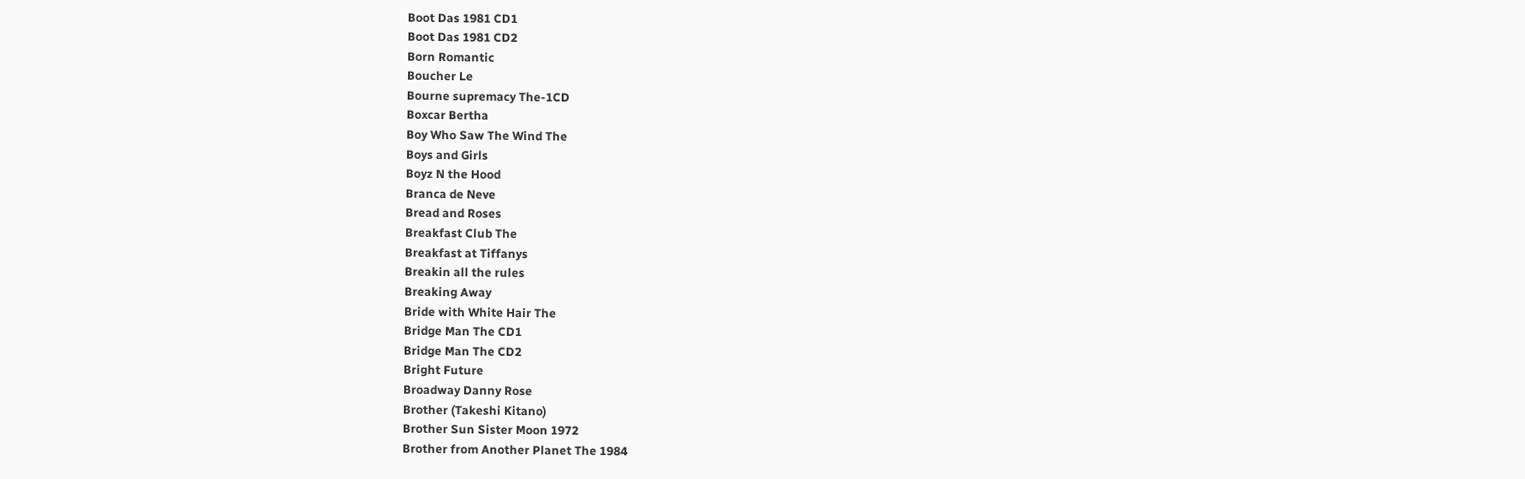Boot Das 1981 CD1
Boot Das 1981 CD2
Born Romantic
Boucher Le
Bourne supremacy The-1CD
Boxcar Bertha
Boy Who Saw The Wind The
Boys and Girls
Boyz N the Hood
Branca de Neve
Bread and Roses
Breakfast Club The
Breakfast at Tiffanys
Breakin all the rules
Breaking Away
Bride with White Hair The
Bridge Man The CD1
Bridge Man The CD2
Bright Future
Broadway Danny Rose
Brother (Takeshi Kitano)
Brother Sun Sister Moon 1972
Brother from Another Planet The 1984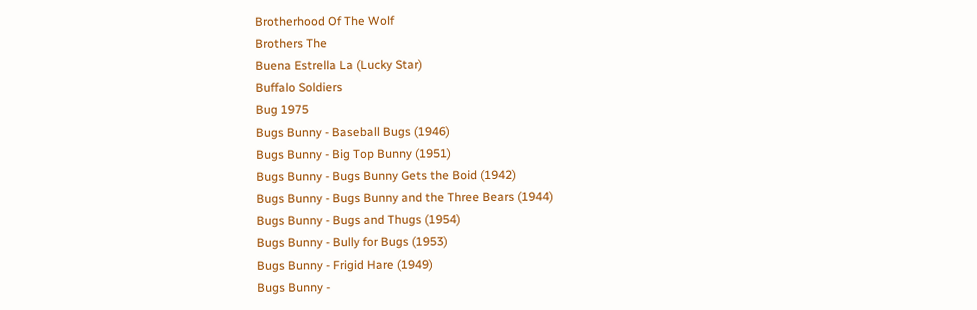Brotherhood Of The Wolf
Brothers The
Buena Estrella La (Lucky Star)
Buffalo Soldiers
Bug 1975
Bugs Bunny - Baseball Bugs (1946)
Bugs Bunny - Big Top Bunny (1951)
Bugs Bunny - Bugs Bunny Gets the Boid (1942)
Bugs Bunny - Bugs Bunny and the Three Bears (1944)
Bugs Bunny - Bugs and Thugs (1954)
Bugs Bunny - Bully for Bugs (1953)
Bugs Bunny - Frigid Hare (1949)
Bugs Bunny -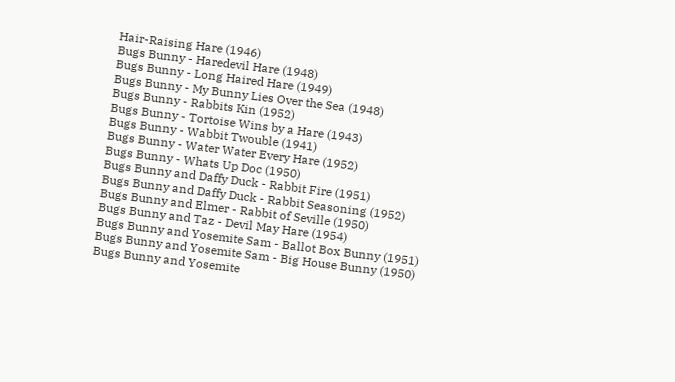Hair-Raising Hare (1946)
Bugs Bunny - Haredevil Hare (1948)
Bugs Bunny - Long Haired Hare (1949)
Bugs Bunny - My Bunny Lies Over the Sea (1948)
Bugs Bunny - Rabbits Kin (1952)
Bugs Bunny - Tortoise Wins by a Hare (1943)
Bugs Bunny - Wabbit Twouble (1941)
Bugs Bunny - Water Water Every Hare (1952)
Bugs Bunny - Whats Up Doc (1950)
Bugs Bunny and Daffy Duck - Rabbit Fire (1951)
Bugs Bunny and Daffy Duck - Rabbit Seasoning (1952)
Bugs Bunny and Elmer - Rabbit of Seville (1950)
Bugs Bunny and Taz - Devil May Hare (1954)
Bugs Bunny and Yosemite Sam - Ballot Box Bunny (1951)
Bugs Bunny and Yosemite Sam - Big House Bunny (1950)
Bugs Bunny and Yosemite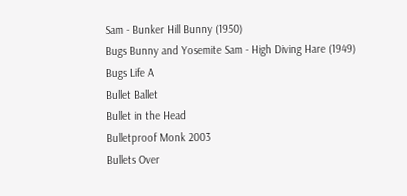Sam - Bunker Hill Bunny (1950)
Bugs Bunny and Yosemite Sam - High Diving Hare (1949)
Bugs Life A
Bullet Ballet
Bullet in the Head
Bulletproof Monk 2003
Bullets Over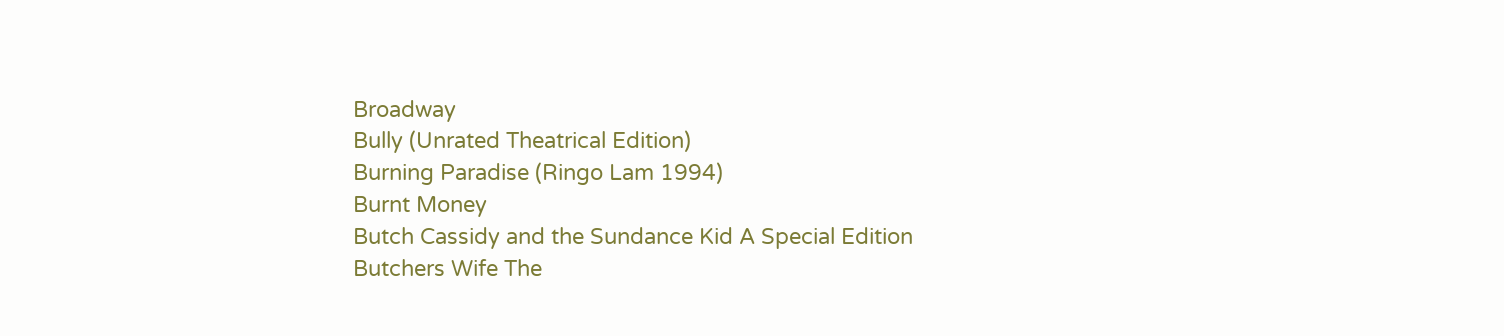Broadway
Bully (Unrated Theatrical Edition)
Burning Paradise (Ringo Lam 1994)
Burnt Money
Butch Cassidy and the Sundance Kid A Special Edition
Butchers Wife The